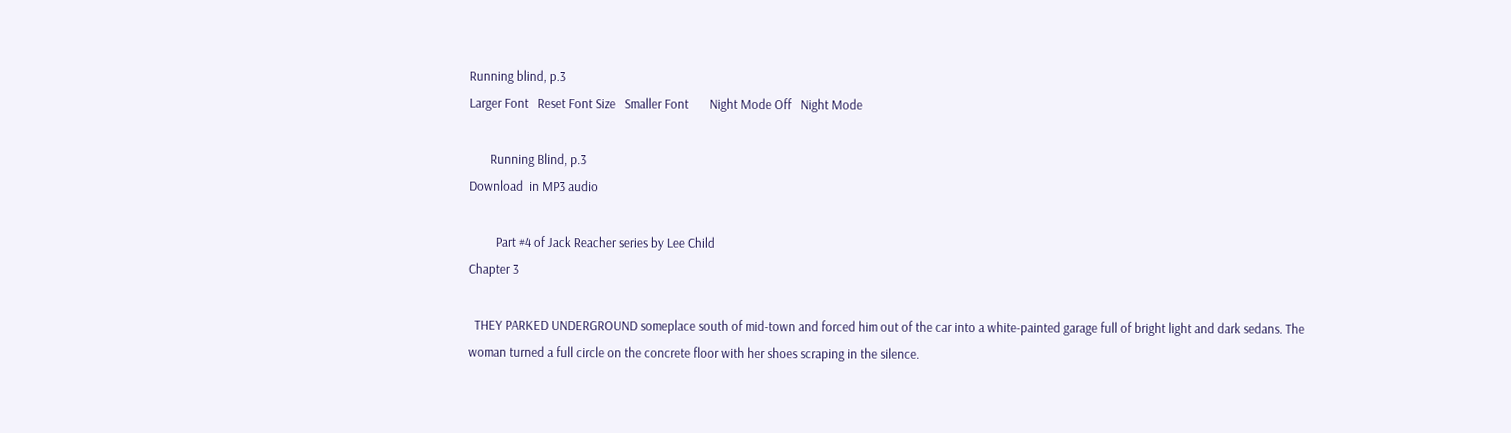Running blind, p.3
Larger Font   Reset Font Size   Smaller Font       Night Mode Off   Night Mode

       Running Blind, p.3
Download  in MP3 audio

         Part #4 of Jack Reacher series by Lee Child
Chapter 3

  THEY PARKED UNDERGROUND someplace south of mid-town and forced him out of the car into a white-painted garage full of bright light and dark sedans. The woman turned a full circle on the concrete floor with her shoes scraping in the silence.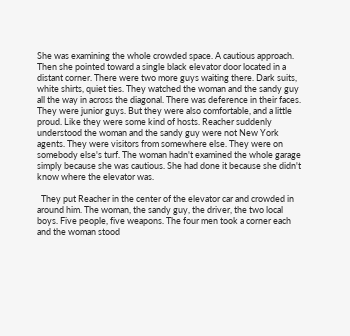She was examining the whole crowded space. A cautious approach. Then she pointed toward a single black elevator door located in a distant corner. There were two more guys waiting there. Dark suits, white shirts, quiet ties. They watched the woman and the sandy guy all the way in across the diagonal. There was deference in their faces. They were junior guys. But they were also comfortable, and a little proud. Like they were some kind of hosts. Reacher suddenly understood the woman and the sandy guy were not New York agents. They were visitors from somewhere else. They were on somebody else's turf. The woman hadn't examined the whole garage simply because she was cautious. She had done it because she didn't know where the elevator was.

  They put Reacher in the center of the elevator car and crowded in around him. The woman, the sandy guy, the driver, the two local boys. Five people, five weapons. The four men took a corner each and the woman stood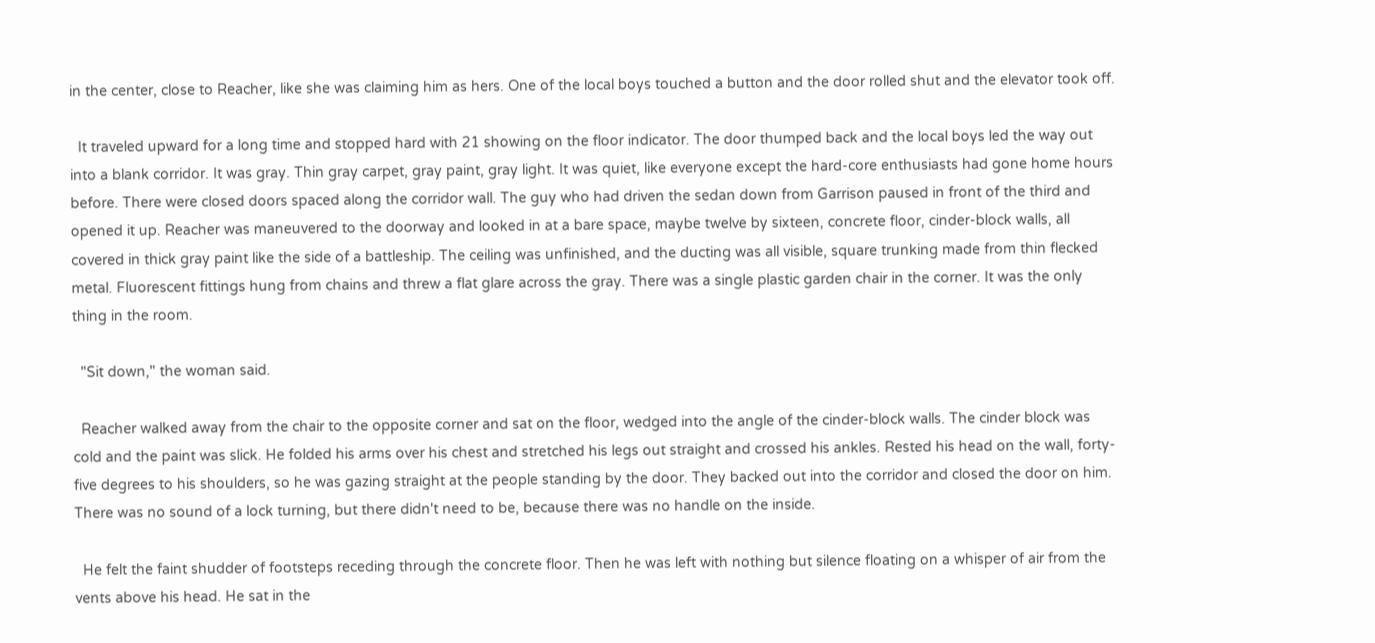in the center, close to Reacher, like she was claiming him as hers. One of the local boys touched a button and the door rolled shut and the elevator took off.

  It traveled upward for a long time and stopped hard with 21 showing on the floor indicator. The door thumped back and the local boys led the way out into a blank corridor. It was gray. Thin gray carpet, gray paint, gray light. It was quiet, like everyone except the hard-core enthusiasts had gone home hours before. There were closed doors spaced along the corridor wall. The guy who had driven the sedan down from Garrison paused in front of the third and opened it up. Reacher was maneuvered to the doorway and looked in at a bare space, maybe twelve by sixteen, concrete floor, cinder-block walls, all covered in thick gray paint like the side of a battleship. The ceiling was unfinished, and the ducting was all visible, square trunking made from thin flecked metal. Fluorescent fittings hung from chains and threw a flat glare across the gray. There was a single plastic garden chair in the corner. It was the only thing in the room.

  "Sit down," the woman said.

  Reacher walked away from the chair to the opposite corner and sat on the floor, wedged into the angle of the cinder-block walls. The cinder block was cold and the paint was slick. He folded his arms over his chest and stretched his legs out straight and crossed his ankles. Rested his head on the wall, forty-five degrees to his shoulders, so he was gazing straight at the people standing by the door. They backed out into the corridor and closed the door on him. There was no sound of a lock turning, but there didn't need to be, because there was no handle on the inside.

  He felt the faint shudder of footsteps receding through the concrete floor. Then he was left with nothing but silence floating on a whisper of air from the vents above his head. He sat in the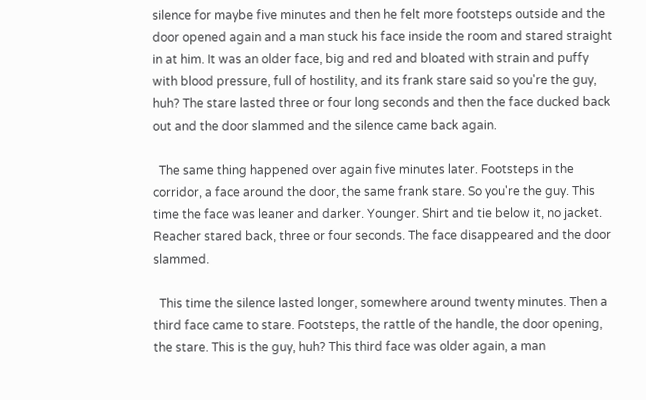silence for maybe five minutes and then he felt more footsteps outside and the door opened again and a man stuck his face inside the room and stared straight in at him. It was an older face, big and red and bloated with strain and puffy with blood pressure, full of hostility, and its frank stare said so you're the guy, huh? The stare lasted three or four long seconds and then the face ducked back out and the door slammed and the silence came back again.

  The same thing happened over again five minutes later. Footsteps in the corridor, a face around the door, the same frank stare. So you're the guy. This time the face was leaner and darker. Younger. Shirt and tie below it, no jacket. Reacher stared back, three or four seconds. The face disappeared and the door slammed.

  This time the silence lasted longer, somewhere around twenty minutes. Then a third face came to stare. Footsteps, the rattle of the handle, the door opening, the stare. This is the guy, huh? This third face was older again, a man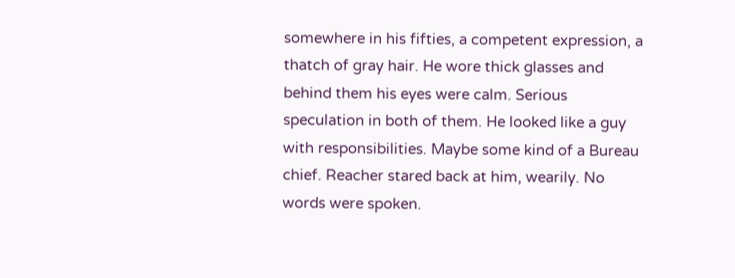somewhere in his fifties, a competent expression, a thatch of gray hair. He wore thick glasses and behind them his eyes were calm. Serious speculation in both of them. He looked like a guy with responsibilities. Maybe some kind of a Bureau chief. Reacher stared back at him, wearily. No words were spoken.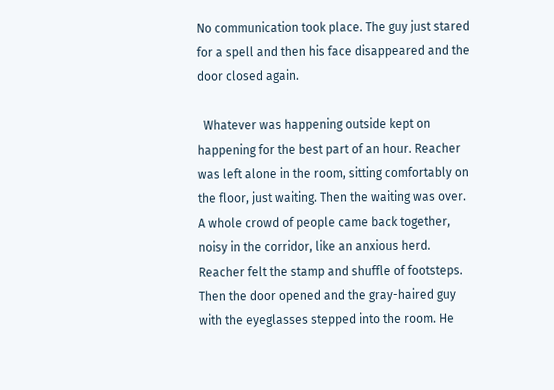No communication took place. The guy just stared for a spell and then his face disappeared and the door closed again.

  Whatever was happening outside kept on happening for the best part of an hour. Reacher was left alone in the room, sitting comfortably on the floor, just waiting. Then the waiting was over. A whole crowd of people came back together, noisy in the corridor, like an anxious herd. Reacher felt the stamp and shuffle of footsteps. Then the door opened and the gray-haired guy with the eyeglasses stepped into the room. He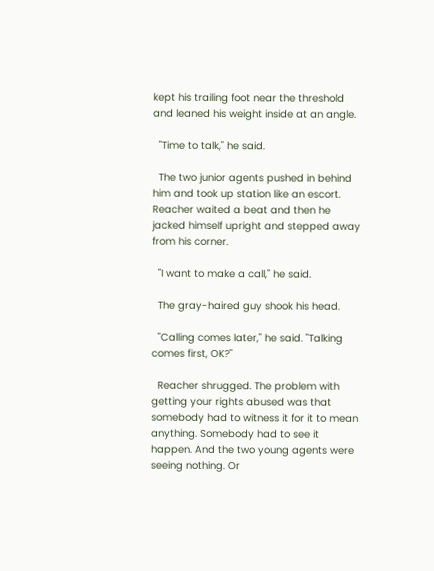kept his trailing foot near the threshold and leaned his weight inside at an angle.

  "Time to talk," he said.

  The two junior agents pushed in behind him and took up station like an escort. Reacher waited a beat and then he jacked himself upright and stepped away from his corner.

  "I want to make a call," he said.

  The gray-haired guy shook his head.

  "Calling comes later," he said. "Talking comes first, OK?"

  Reacher shrugged. The problem with getting your rights abused was that somebody had to witness it for it to mean anything. Somebody had to see it happen. And the two young agents were seeing nothing. Or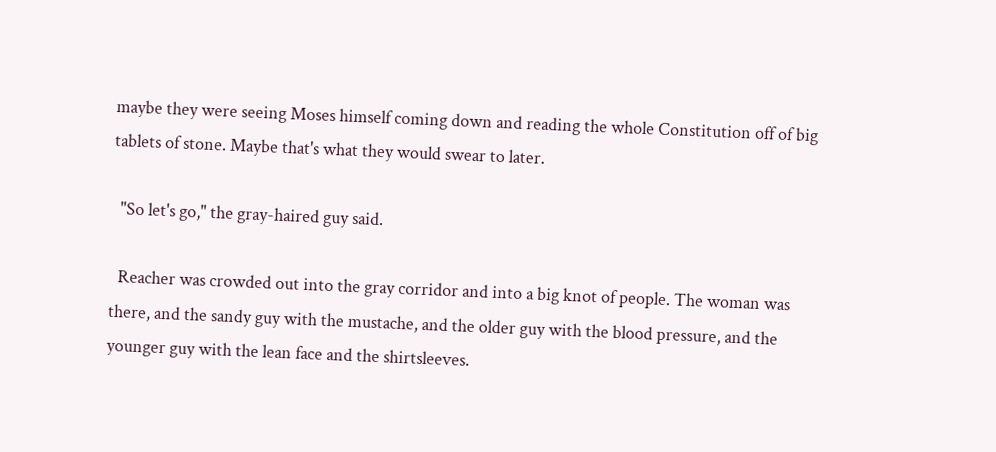maybe they were seeing Moses himself coming down and reading the whole Constitution off of big tablets of stone. Maybe that's what they would swear to later.

  "So let's go," the gray-haired guy said.

  Reacher was crowded out into the gray corridor and into a big knot of people. The woman was there, and the sandy guy with the mustache, and the older guy with the blood pressure, and the younger guy with the lean face and the shirtsleeves.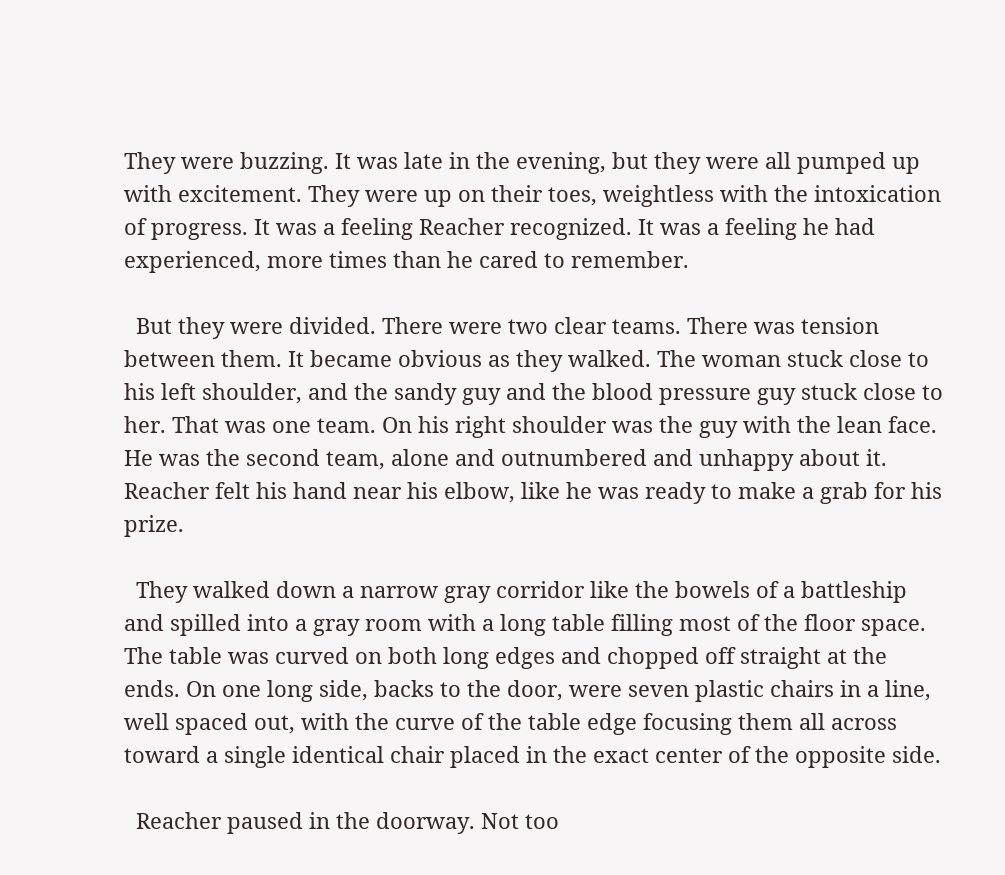They were buzzing. It was late in the evening, but they were all pumped up with excitement. They were up on their toes, weightless with the intoxication of progress. It was a feeling Reacher recognized. It was a feeling he had experienced, more times than he cared to remember.

  But they were divided. There were two clear teams. There was tension between them. It became obvious as they walked. The woman stuck close to his left shoulder, and the sandy guy and the blood pressure guy stuck close to her. That was one team. On his right shoulder was the guy with the lean face. He was the second team, alone and outnumbered and unhappy about it. Reacher felt his hand near his elbow, like he was ready to make a grab for his prize.

  They walked down a narrow gray corridor like the bowels of a battleship and spilled into a gray room with a long table filling most of the floor space. The table was curved on both long edges and chopped off straight at the ends. On one long side, backs to the door, were seven plastic chairs in a line, well spaced out, with the curve of the table edge focusing them all across toward a single identical chair placed in the exact center of the opposite side.

  Reacher paused in the doorway. Not too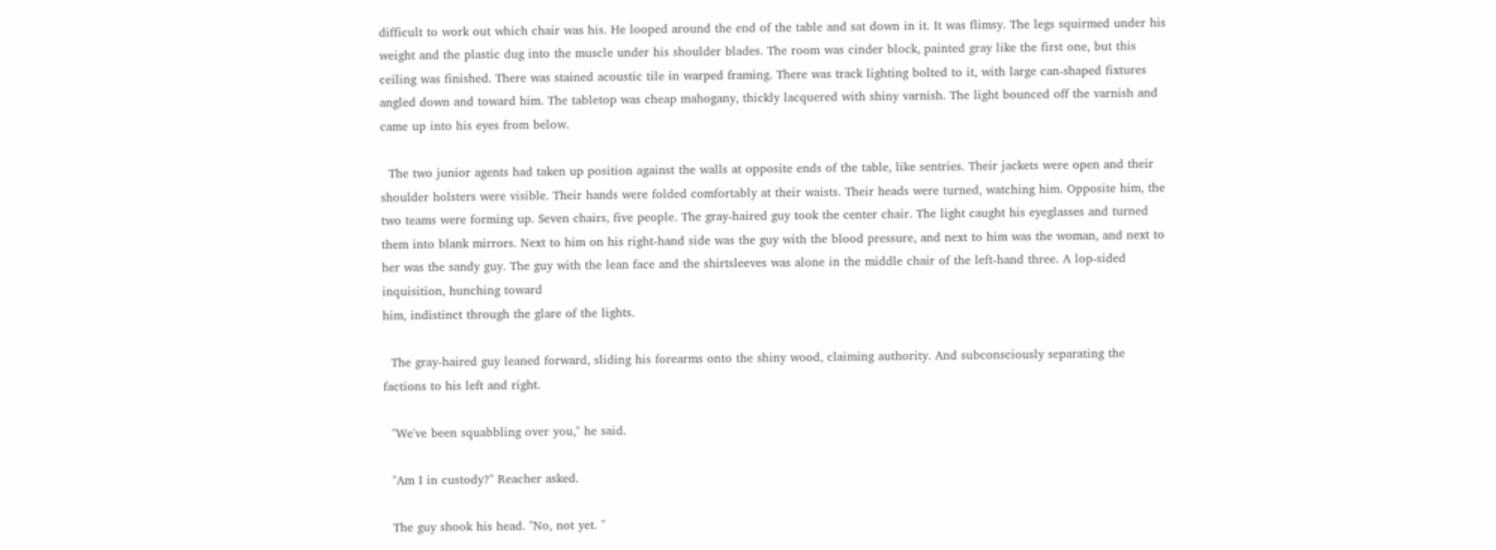difficult to work out which chair was his. He looped around the end of the table and sat down in it. It was flimsy. The legs squirmed under his weight and the plastic dug into the muscle under his shoulder blades. The room was cinder block, painted gray like the first one, but this ceiling was finished. There was stained acoustic tile in warped framing. There was track lighting bolted to it, with large can-shaped fixtures angled down and toward him. The tabletop was cheap mahogany, thickly lacquered with shiny varnish. The light bounced off the varnish and came up into his eyes from below.

  The two junior agents had taken up position against the walls at opposite ends of the table, like sentries. Their jackets were open and their shoulder holsters were visible. Their hands were folded comfortably at their waists. Their heads were turned, watching him. Opposite him, the two teams were forming up. Seven chairs, five people. The gray-haired guy took the center chair. The light caught his eyeglasses and turned them into blank mirrors. Next to him on his right-hand side was the guy with the blood pressure, and next to him was the woman, and next to her was the sandy guy. The guy with the lean face and the shirtsleeves was alone in the middle chair of the left-hand three. A lop-sided inquisition, hunching toward
him, indistinct through the glare of the lights.

  The gray-haired guy leaned forward, sliding his forearms onto the shiny wood, claiming authority. And subconsciously separating the factions to his left and right.

  "We've been squabbling over you," he said.

  "Am I in custody?" Reacher asked.

  The guy shook his head. "No, not yet. "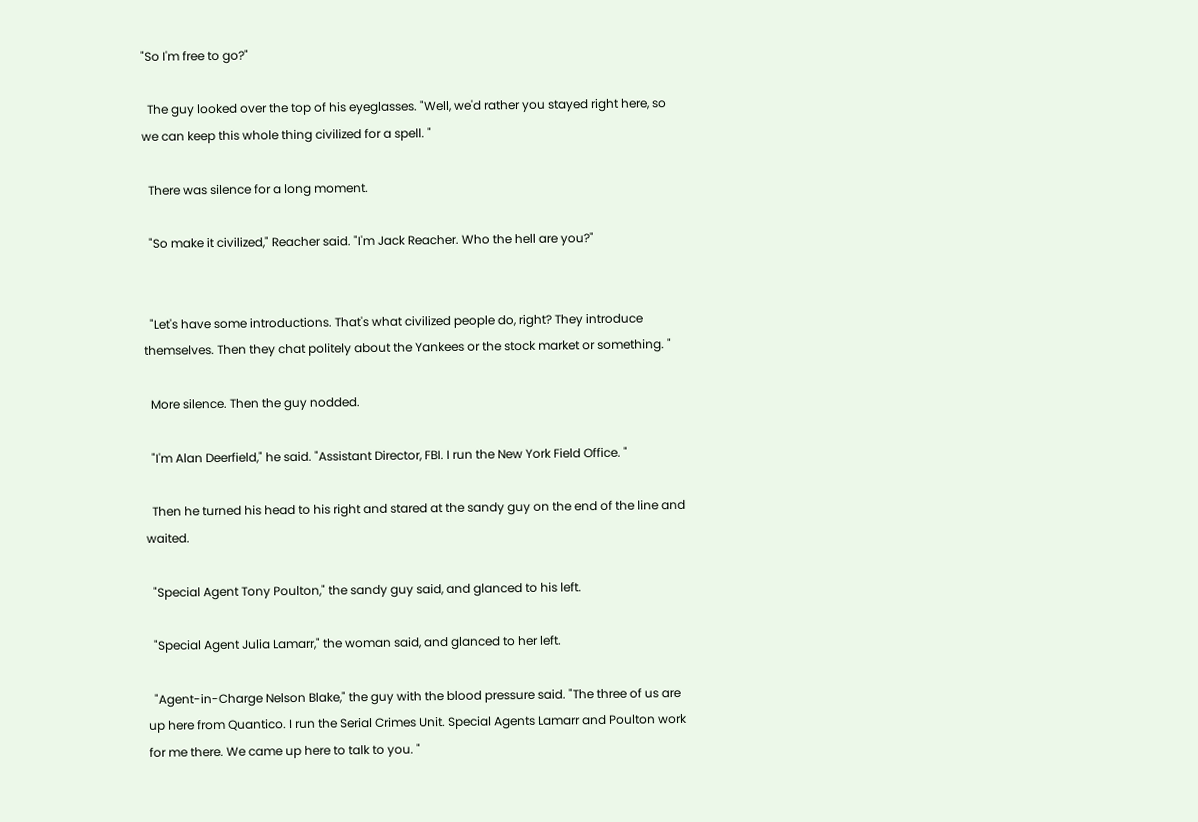"So I'm free to go?"

  The guy looked over the top of his eyeglasses. "Well, we'd rather you stayed right here, so we can keep this whole thing civilized for a spell. "

  There was silence for a long moment.

  "So make it civilized," Reacher said. "I'm Jack Reacher. Who the hell are you?"


  "Let's have some introductions. That's what civilized people do, right? They introduce themselves. Then they chat politely about the Yankees or the stock market or something. "

  More silence. Then the guy nodded.

  "I'm Alan Deerfield," he said. "Assistant Director, FBI. I run the New York Field Office. "

  Then he turned his head to his right and stared at the sandy guy on the end of the line and waited.

  "Special Agent Tony Poulton," the sandy guy said, and glanced to his left.

  "Special Agent Julia Lamarr," the woman said, and glanced to her left.

  "Agent-in-Charge Nelson Blake," the guy with the blood pressure said. "The three of us are up here from Quantico. I run the Serial Crimes Unit. Special Agents Lamarr and Poulton work for me there. We came up here to talk to you. "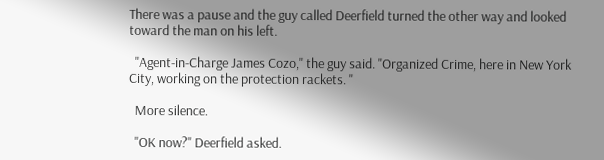There was a pause and the guy called Deerfield turned the other way and looked toward the man on his left.

  "Agent-in-Charge James Cozo," the guy said. "Organized Crime, here in New York City, working on the protection rackets. "

  More silence.

  "OK now?" Deerfield asked.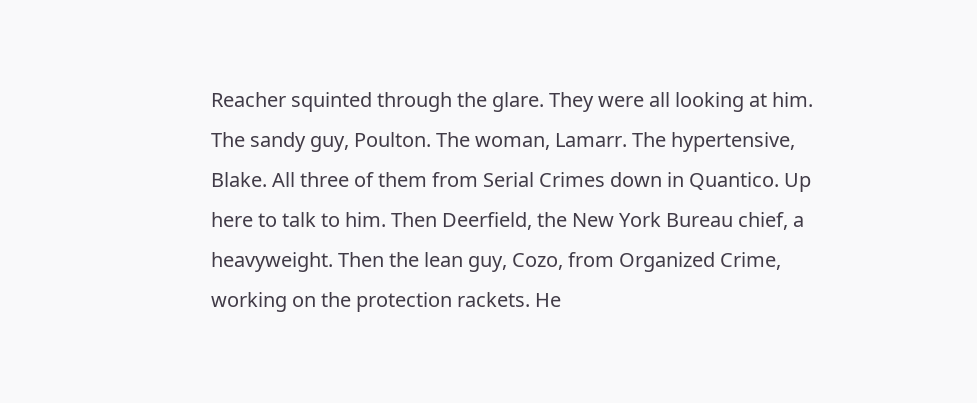Reacher squinted through the glare. They were all looking at him. The sandy guy, Poulton. The woman, Lamarr. The hypertensive, Blake. All three of them from Serial Crimes down in Quantico. Up here to talk to him. Then Deerfield, the New York Bureau chief, a heavyweight. Then the lean guy, Cozo, from Organized Crime, working on the protection rackets. He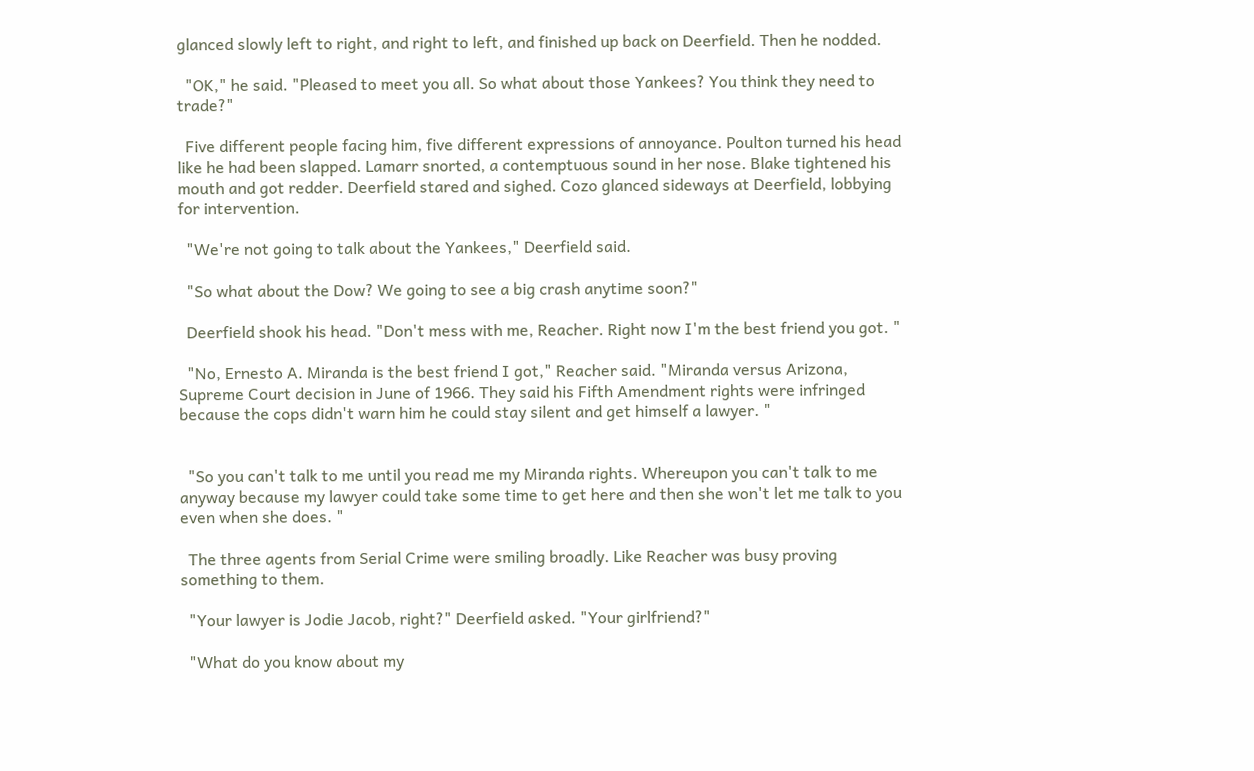glanced slowly left to right, and right to left, and finished up back on Deerfield. Then he nodded.

  "OK," he said. "Pleased to meet you all. So what about those Yankees? You think they need to trade?"

  Five different people facing him, five different expressions of annoyance. Poulton turned his head like he had been slapped. Lamarr snorted, a contemptuous sound in her nose. Blake tightened his mouth and got redder. Deerfield stared and sighed. Cozo glanced sideways at Deerfield, lobbying for intervention.

  "We're not going to talk about the Yankees," Deerfield said.

  "So what about the Dow? We going to see a big crash anytime soon?"

  Deerfield shook his head. "Don't mess with me, Reacher. Right now I'm the best friend you got. "

  "No, Ernesto A. Miranda is the best friend I got," Reacher said. "Miranda versus Arizona, Supreme Court decision in June of 1966. They said his Fifth Amendment rights were infringed because the cops didn't warn him he could stay silent and get himself a lawyer. "


  "So you can't talk to me until you read me my Miranda rights. Whereupon you can't talk to me anyway because my lawyer could take some time to get here and then she won't let me talk to you even when she does. "

  The three agents from Serial Crime were smiling broadly. Like Reacher was busy proving something to them.

  "Your lawyer is Jodie Jacob, right?" Deerfield asked. "Your girlfriend?"

  "What do you know about my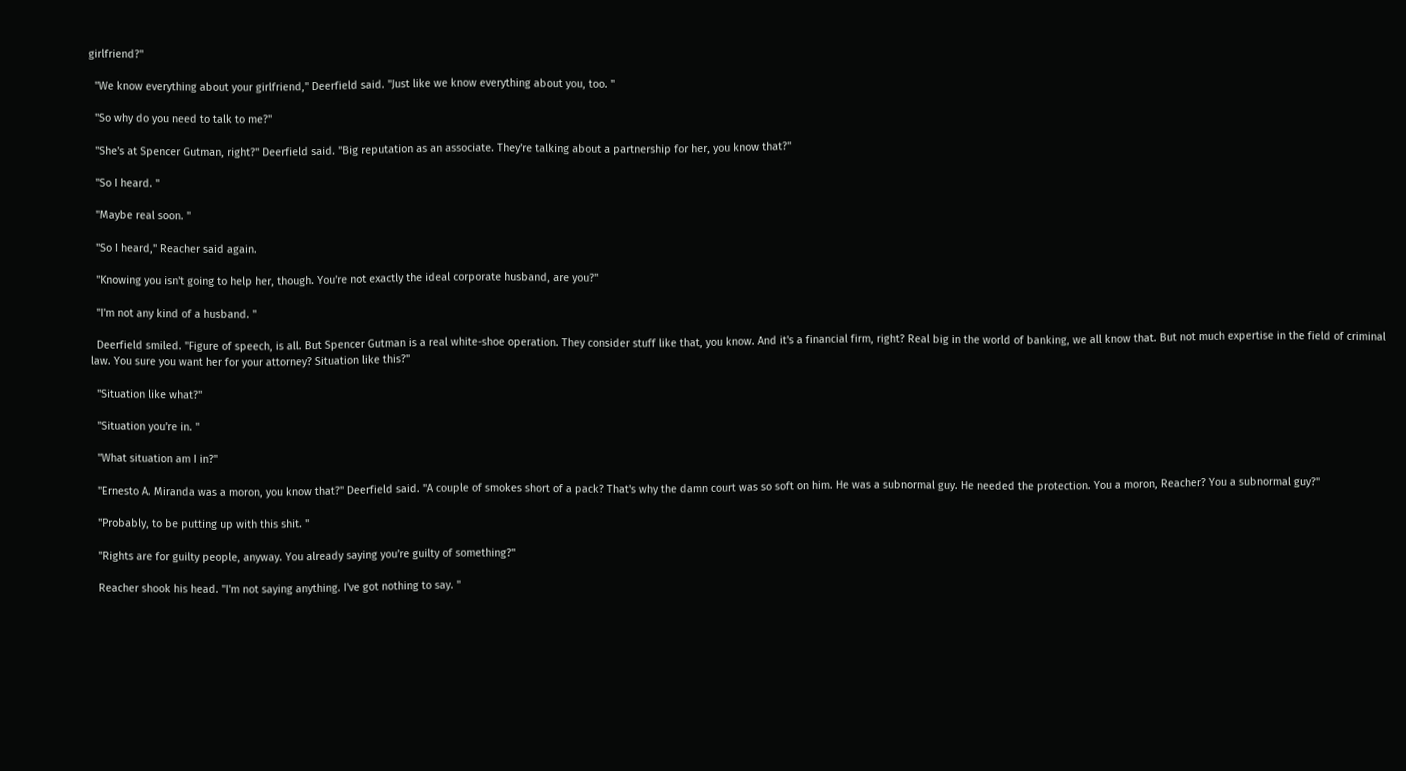girlfriend?"

  "We know everything about your girlfriend," Deerfield said. "Just like we know everything about you, too. "

  "So why do you need to talk to me?"

  "She's at Spencer Gutman, right?" Deerfield said. "Big reputation as an associate. They're talking about a partnership for her, you know that?"

  "So I heard. "

  "Maybe real soon. "

  "So I heard," Reacher said again.

  "Knowing you isn't going to help her, though. You're not exactly the ideal corporate husband, are you?"

  "I'm not any kind of a husband. "

  Deerfield smiled. "Figure of speech, is all. But Spencer Gutman is a real white-shoe operation. They consider stuff like that, you know. And it's a financial firm, right? Real big in the world of banking, we all know that. But not much expertise in the field of criminal law. You sure you want her for your attorney? Situation like this?"

  "Situation like what?"

  "Situation you're in. "

  "What situation am I in?"

  "Ernesto A. Miranda was a moron, you know that?" Deerfield said. "A couple of smokes short of a pack? That's why the damn court was so soft on him. He was a subnormal guy. He needed the protection. You a moron, Reacher? You a subnormal guy?"

  "Probably, to be putting up with this shit. "

  "Rights are for guilty people, anyway. You already saying you're guilty of something?"

  Reacher shook his head. "I'm not saying anything. I've got nothing to say. "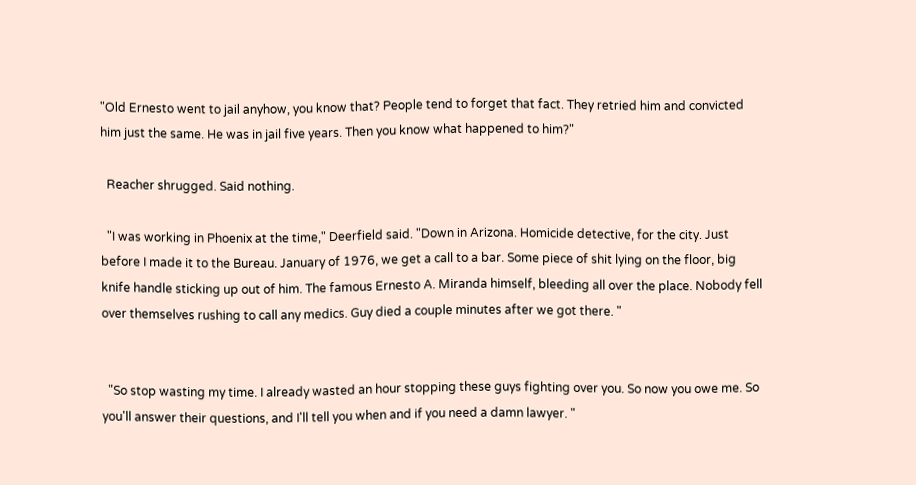"Old Ernesto went to jail anyhow, you know that? People tend to forget that fact. They retried him and convicted him just the same. He was in jail five years. Then you know what happened to him?"

  Reacher shrugged. Said nothing.

  "I was working in Phoenix at the time," Deerfield said. "Down in Arizona. Homicide detective, for the city. Just before I made it to the Bureau. January of 1976, we get a call to a bar. Some piece of shit lying on the floor, big knife handle sticking up out of him. The famous Ernesto A. Miranda himself, bleeding all over the place. Nobody fell over themselves rushing to call any medics. Guy died a couple minutes after we got there. "


  "So stop wasting my time. I already wasted an hour stopping these guys fighting over you. So now you owe me. So you'll answer their questions, and I'll tell you when and if you need a damn lawyer. "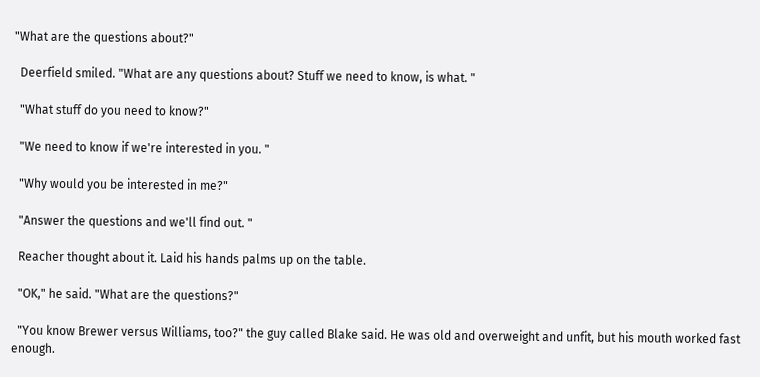"What are the questions about?"

  Deerfield smiled. "What are any questions about? Stuff we need to know, is what. "

  "What stuff do you need to know?"

  "We need to know if we're interested in you. "

  "Why would you be interested in me?"

  "Answer the questions and we'll find out. "

  Reacher thought about it. Laid his hands palms up on the table.

  "OK," he said. "What are the questions?"

  "You know Brewer versus Williams, too?" the guy called Blake said. He was old and overweight and unfit, but his mouth worked fast enough.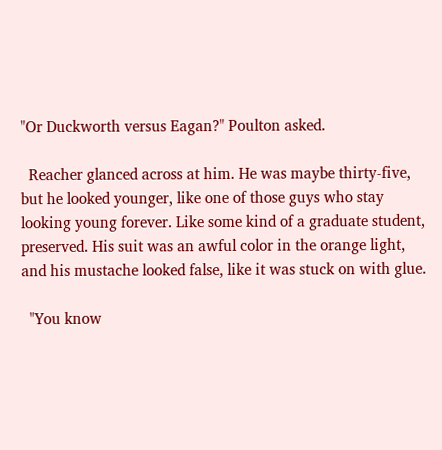"Or Duckworth versus Eagan?" Poulton asked.

  Reacher glanced across at him. He was maybe thirty-five, but he looked younger, like one of those guys who stay looking young forever. Like some kind of a graduate student, preserved. His suit was an awful color in the orange light, and his mustache looked false, like it was stuck on with glue.

  "You know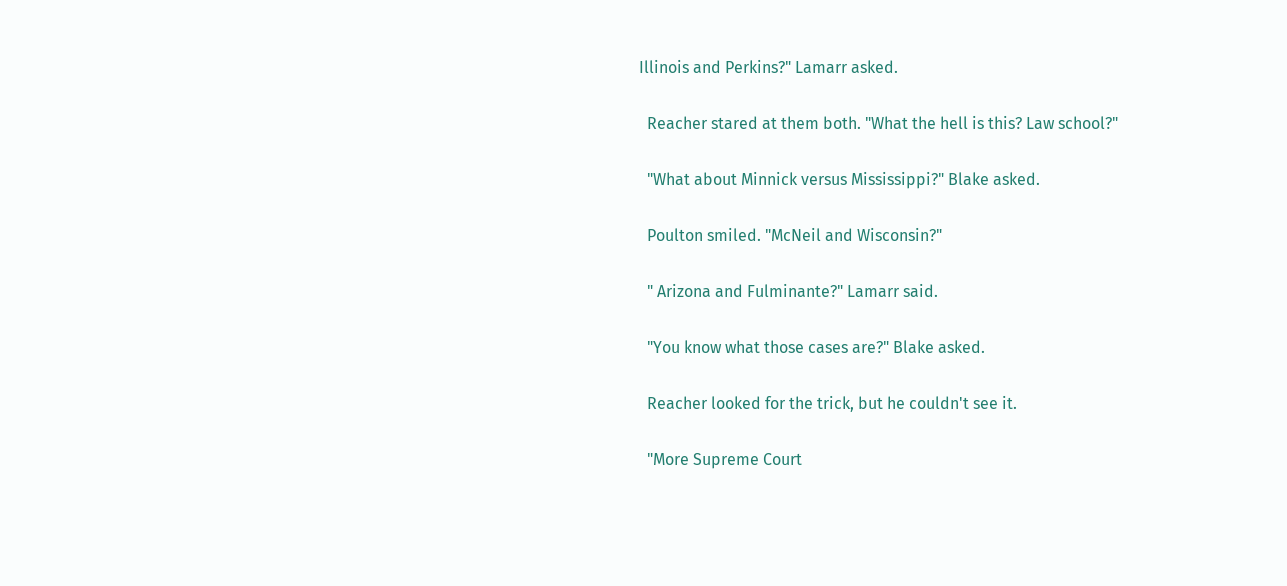Illinois and Perkins?" Lamarr asked.

  Reacher stared at them both. "What the hell is this? Law school?"

  "What about Minnick versus Mississippi?" Blake asked.

  Poulton smiled. "McNeil and Wisconsin?"

  " Arizona and Fulminante?" Lamarr said.

  "You know what those cases are?" Blake asked.

  Reacher looked for the trick, but he couldn't see it.

  "More Supreme Court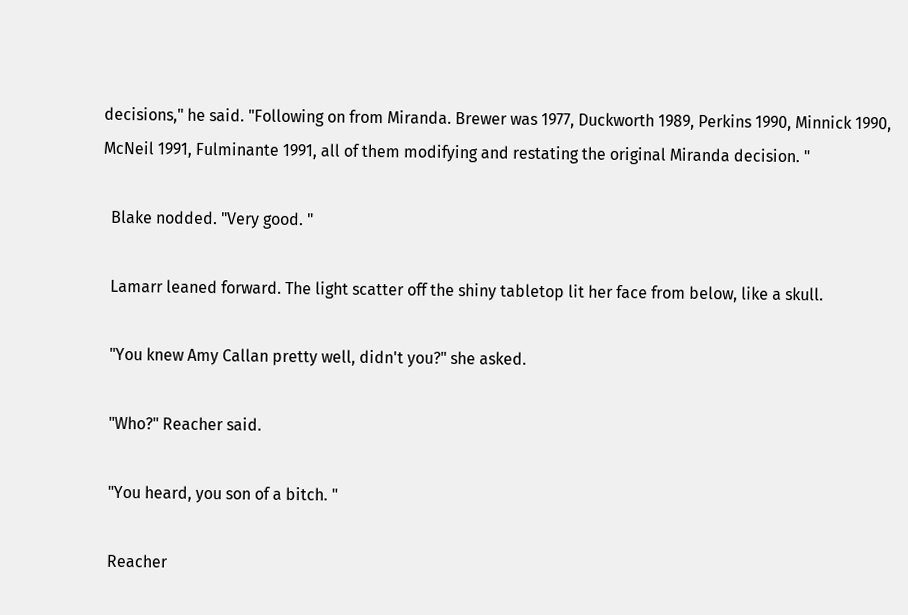decisions," he said. "Following on from Miranda. Brewer was 1977, Duckworth 1989, Perkins 1990, Minnick 1990, McNeil 1991, Fulminante 1991, all of them modifying and restating the original Miranda decision. "

  Blake nodded. "Very good. "

  Lamarr leaned forward. The light scatter off the shiny tabletop lit her face from below, like a skull.

  "You knew Amy Callan pretty well, didn't you?" she asked.

  "Who?" Reacher said.

  "You heard, you son of a bitch. "

  Reacher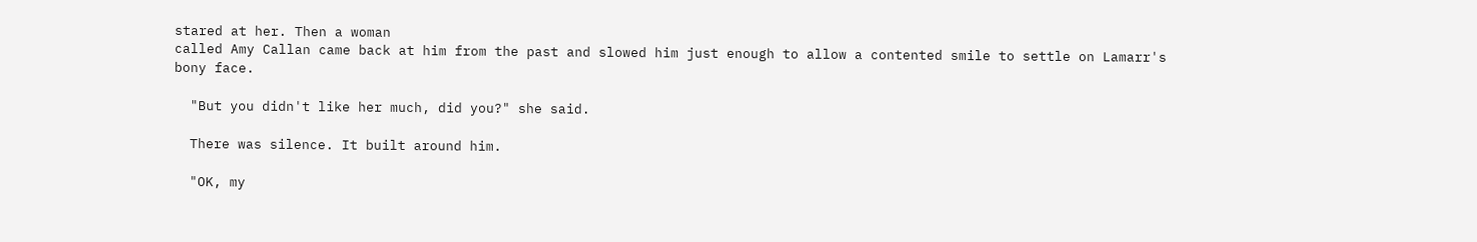stared at her. Then a woman
called Amy Callan came back at him from the past and slowed him just enough to allow a contented smile to settle on Lamarr's bony face.

  "But you didn't like her much, did you?" she said.

  There was silence. It built around him.

  "OK, my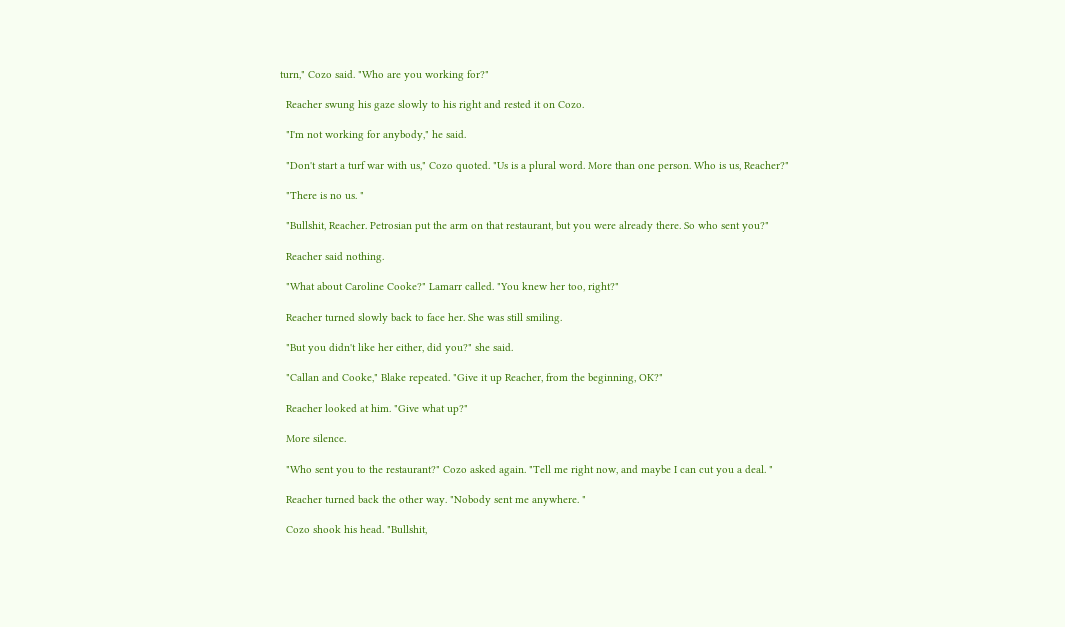turn," Cozo said. "Who are you working for?"

  Reacher swung his gaze slowly to his right and rested it on Cozo.

  "I'm not working for anybody," he said.

  "Don't start a turf war with us," Cozo quoted. "Us is a plural word. More than one person. Who is us, Reacher?"

  "There is no us. "

  "Bullshit, Reacher. Petrosian put the arm on that restaurant, but you were already there. So who sent you?"

  Reacher said nothing.

  "What about Caroline Cooke?" Lamarr called. "You knew her too, right?"

  Reacher turned slowly back to face her. She was still smiling.

  "But you didn't like her either, did you?" she said.

  "Callan and Cooke," Blake repeated. "Give it up Reacher, from the beginning, OK?"

  Reacher looked at him. "Give what up?"

  More silence.

  "Who sent you to the restaurant?" Cozo asked again. "Tell me right now, and maybe I can cut you a deal. "

  Reacher turned back the other way. "Nobody sent me anywhere. "

  Cozo shook his head. "Bullshit,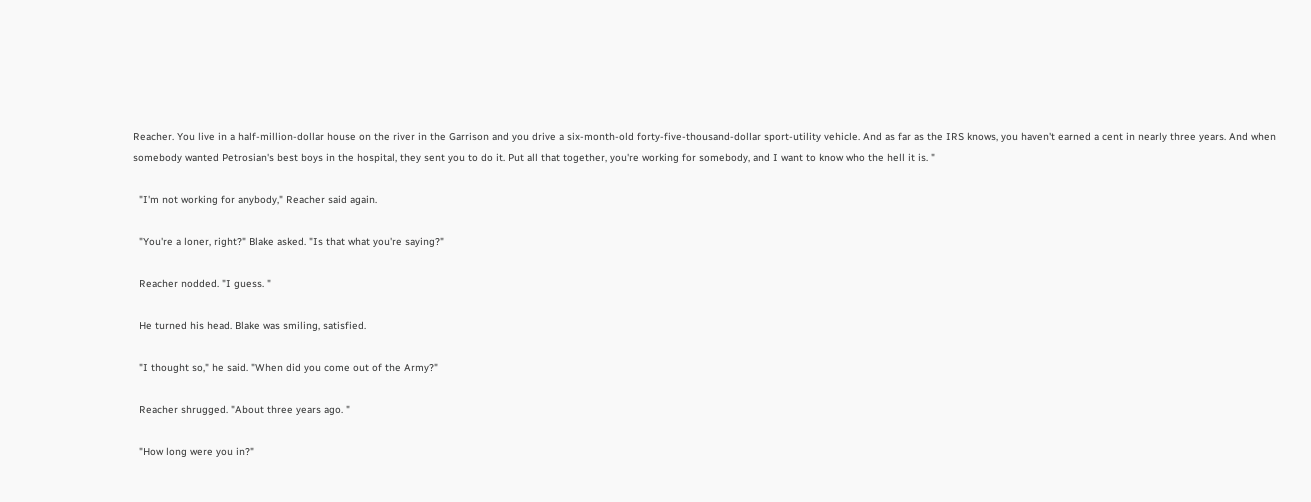Reacher. You live in a half-million-dollar house on the river in the Garrison and you drive a six-month-old forty-five-thousand-dollar sport-utility vehicle. And as far as the IRS knows, you haven't earned a cent in nearly three years. And when somebody wanted Petrosian's best boys in the hospital, they sent you to do it. Put all that together, you're working for somebody, and I want to know who the hell it is. "

  "I'm not working for anybody," Reacher said again.

  "You're a loner, right?" Blake asked. "Is that what you're saying?"

  Reacher nodded. "I guess. "

  He turned his head. Blake was smiling, satisfied.

  "I thought so," he said. "When did you come out of the Army?"

  Reacher shrugged. "About three years ago. "

  "How long were you in?"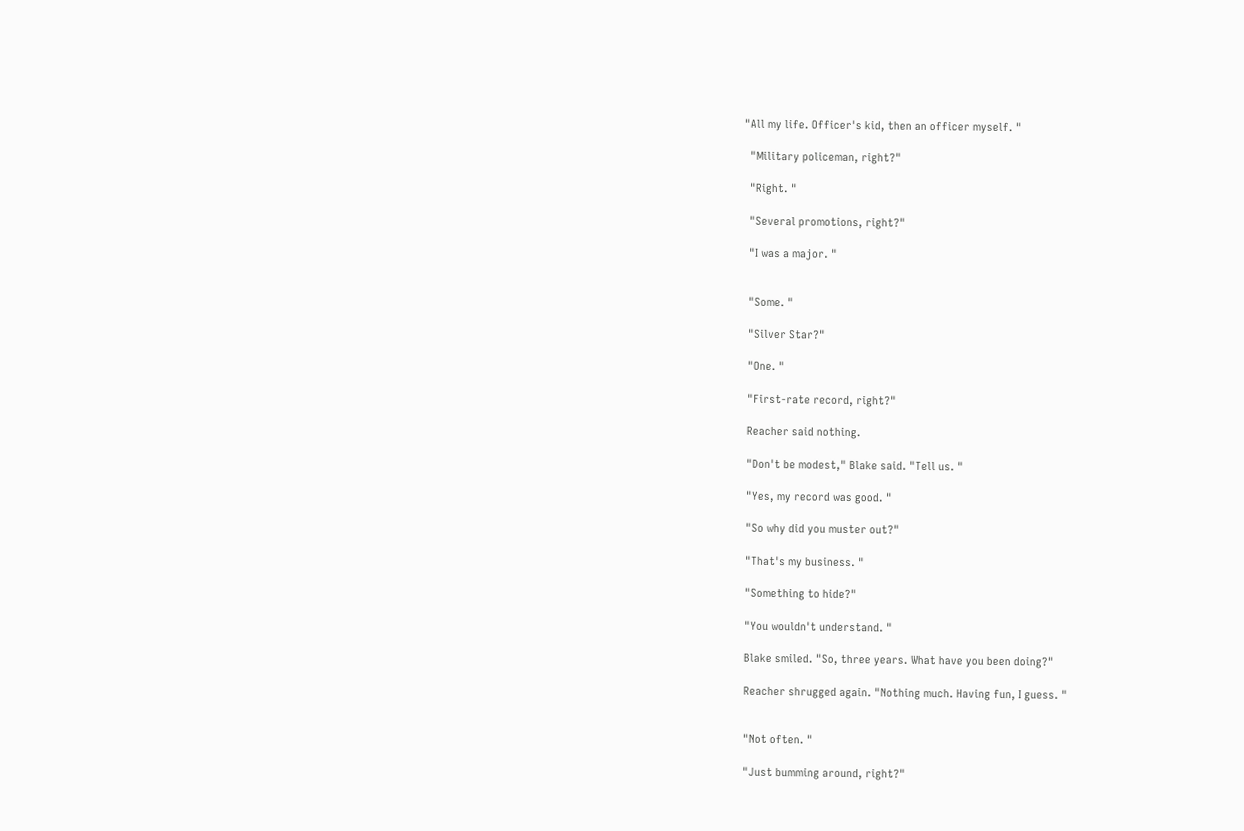"All my life. Officer's kid, then an officer myself. "

  "Military policeman, right?"

  "Right. "

  "Several promotions, right?"

  "I was a major. "


  "Some. "

  "Silver Star?"

  "One. "

  "First-rate record, right?"

  Reacher said nothing.

  "Don't be modest," Blake said. "Tell us. "

  "Yes, my record was good. "

  "So why did you muster out?"

  "That's my business. "

  "Something to hide?"

  "You wouldn't understand. "

  Blake smiled. "So, three years. What have you been doing?"

  Reacher shrugged again. "Nothing much. Having fun, I guess. "


  "Not often. "

  "Just bumming around, right?"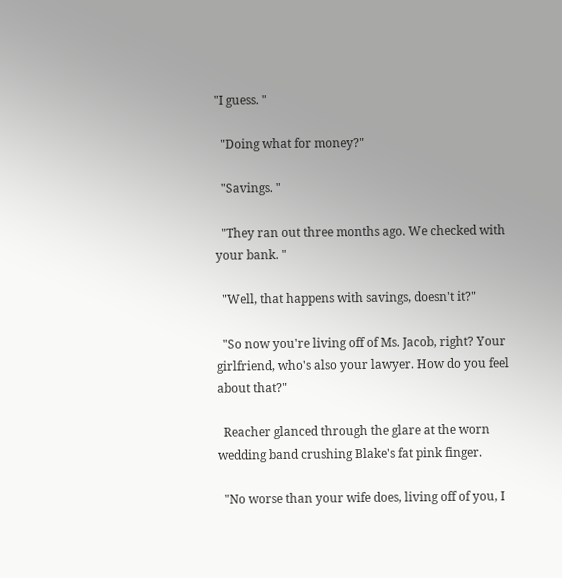"I guess. "

  "Doing what for money?"

  "Savings. "

  "They ran out three months ago. We checked with your bank. "

  "Well, that happens with savings, doesn't it?"

  "So now you're living off of Ms. Jacob, right? Your girlfriend, who's also your lawyer. How do you feel about that?"

  Reacher glanced through the glare at the worn wedding band crushing Blake's fat pink finger.

  "No worse than your wife does, living off of you, I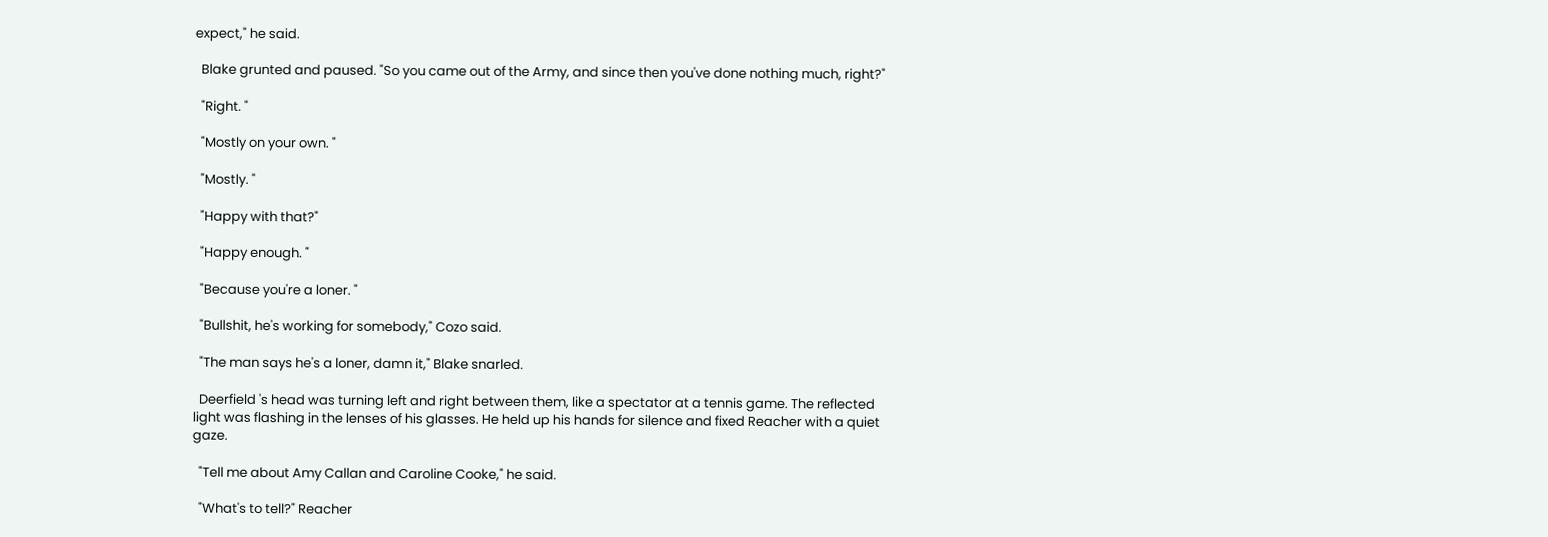expect," he said.

  Blake grunted and paused. "So you came out of the Army, and since then you've done nothing much, right?"

  "Right. "

  "Mostly on your own. "

  "Mostly. "

  "Happy with that?"

  "Happy enough. "

  "Because you're a loner. "

  "Bullshit, he's working for somebody," Cozo said.

  "The man says he's a loner, damn it," Blake snarled.

  Deerfield 's head was turning left and right between them, like a spectator at a tennis game. The reflected light was flashing in the lenses of his glasses. He held up his hands for silence and fixed Reacher with a quiet gaze.

  "Tell me about Amy Callan and Caroline Cooke," he said.

  "What's to tell?" Reacher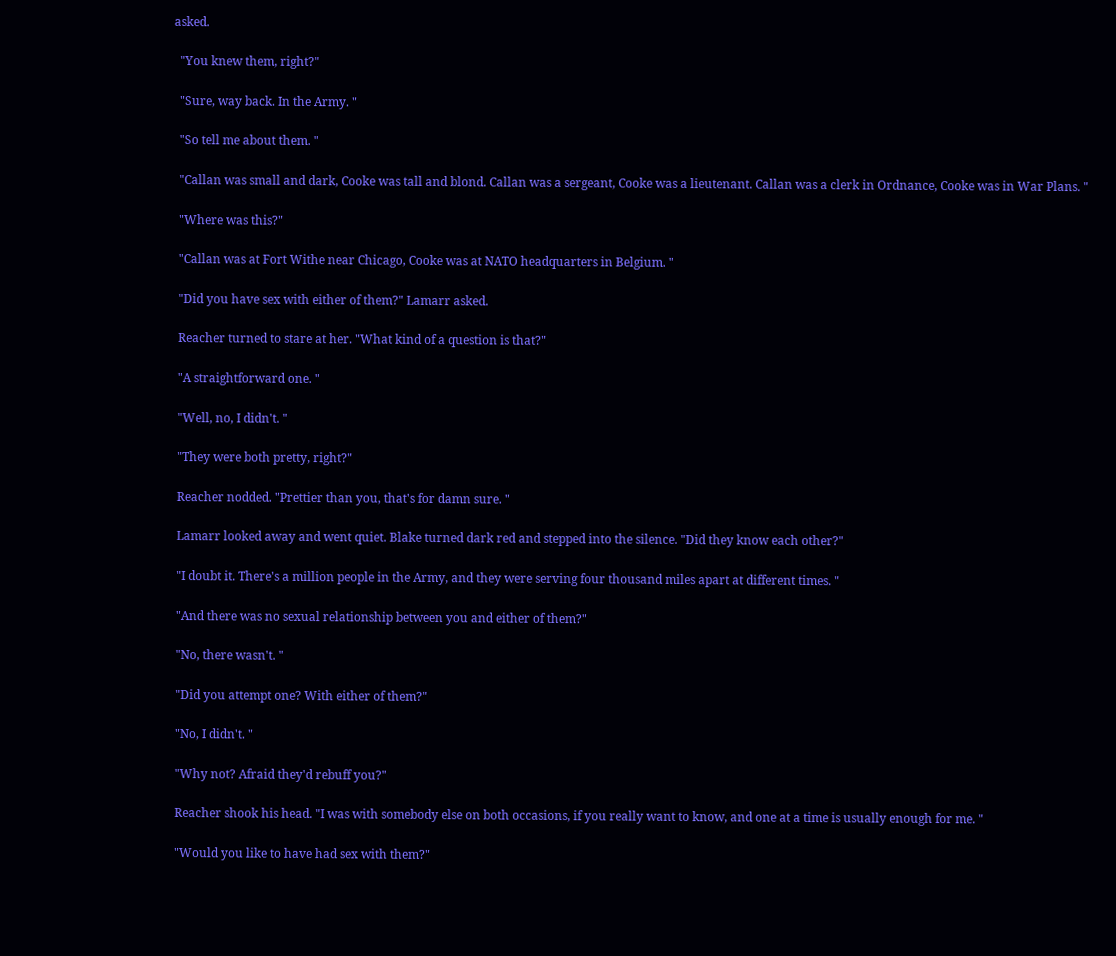asked.

  "You knew them, right?"

  "Sure, way back. In the Army. "

  "So tell me about them. "

  "Callan was small and dark, Cooke was tall and blond. Callan was a sergeant, Cooke was a lieutenant. Callan was a clerk in Ordnance, Cooke was in War Plans. "

  "Where was this?"

  "Callan was at Fort Withe near Chicago, Cooke was at NATO headquarters in Belgium. "

  "Did you have sex with either of them?" Lamarr asked.

  Reacher turned to stare at her. "What kind of a question is that?"

  "A straightforward one. "

  "Well, no, I didn't. "

  "They were both pretty, right?"

  Reacher nodded. "Prettier than you, that's for damn sure. "

  Lamarr looked away and went quiet. Blake turned dark red and stepped into the silence. "Did they know each other?"

  "I doubt it. There's a million people in the Army, and they were serving four thousand miles apart at different times. "

  "And there was no sexual relationship between you and either of them?"

  "No, there wasn't. "

  "Did you attempt one? With either of them?"

  "No, I didn't. "

  "Why not? Afraid they'd rebuff you?"

  Reacher shook his head. "I was with somebody else on both occasions, if you really want to know, and one at a time is usually enough for me. "

  "Would you like to have had sex with them?"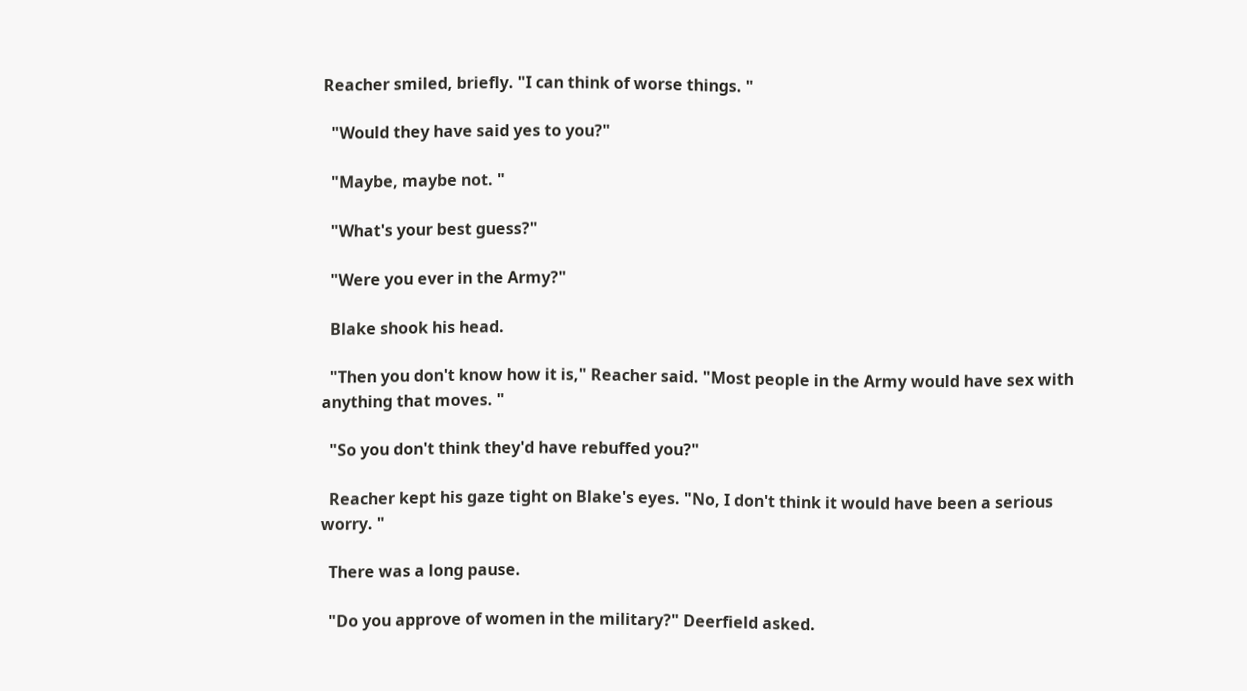Reacher smiled, briefly. "I can think of worse things. "

  "Would they have said yes to you?"

  "Maybe, maybe not. "

  "What's your best guess?"

  "Were you ever in the Army?"

  Blake shook his head.

  "Then you don't know how it is," Reacher said. "Most people in the Army would have sex with anything that moves. "

  "So you don't think they'd have rebuffed you?"

  Reacher kept his gaze tight on Blake's eyes. "No, I don't think it would have been a serious worry. "

  There was a long pause.

  "Do you approve of women in the military?" Deerfield asked.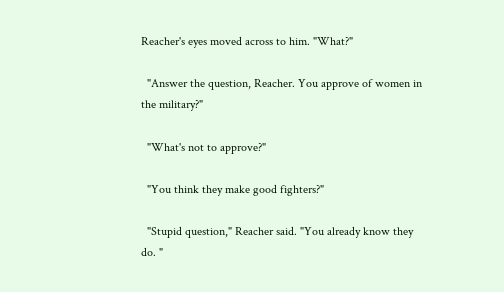Reacher's eyes moved across to him. "What?"

  "Answer the question, Reacher. You approve of women in the military?"

  "What's not to approve?"

  "You think they make good fighters?"

  "Stupid question," Reacher said. "You already know they do. "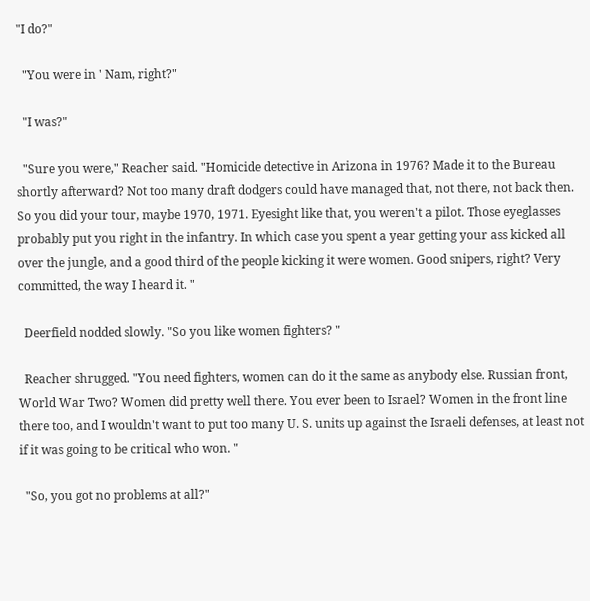"I do?"

  "You were in ' Nam, right?"

  "I was?"

  "Sure you were," Reacher said. "Homicide detective in Arizona in 1976? Made it to the Bureau shortly afterward? Not too many draft dodgers could have managed that, not there, not back then. So you did your tour, maybe 1970, 1971. Eyesight like that, you weren't a pilot. Those eyeglasses probably put you right in the infantry. In which case you spent a year getting your ass kicked all over the jungle, and a good third of the people kicking it were women. Good snipers, right? Very committed, the way I heard it. "

  Deerfield nodded slowly. "So you like women fighters? "

  Reacher shrugged. "You need fighters, women can do it the same as anybody else. Russian front, World War Two? Women did pretty well there. You ever been to Israel? Women in the front line there too, and I wouldn't want to put too many U. S. units up against the Israeli defenses, at least not if it was going to be critical who won. "

  "So, you got no problems at all?"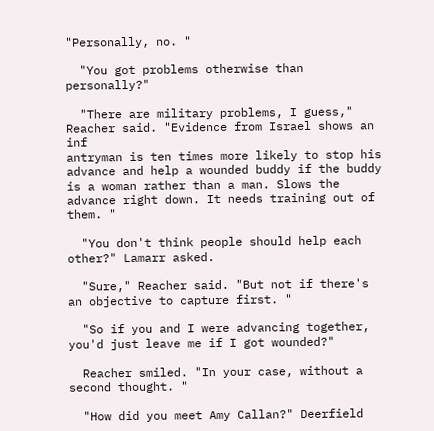"Personally, no. "

  "You got problems otherwise than personally?"

  "There are military problems, I guess," Reacher said. "Evidence from Israel shows an inf
antryman is ten times more likely to stop his advance and help a wounded buddy if the buddy is a woman rather than a man. Slows the advance right down. It needs training out of them. "

  "You don't think people should help each other?" Lamarr asked.

  "Sure," Reacher said. "But not if there's an objective to capture first. "

  "So if you and I were advancing together, you'd just leave me if I got wounded?"

  Reacher smiled. "In your case, without a second thought. "

  "How did you meet Amy Callan?" Deerfield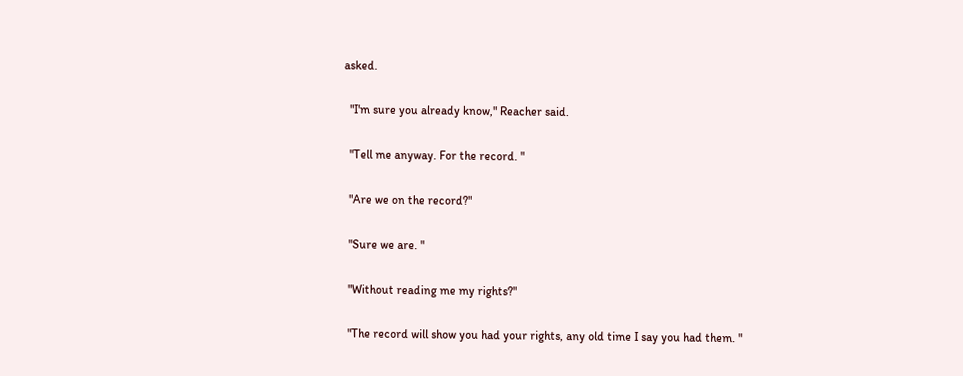asked.

  "I'm sure you already know," Reacher said.

  "Tell me anyway. For the record. "

  "Are we on the record?"

  "Sure we are. "

  "Without reading me my rights?"

  "The record will show you had your rights, any old time I say you had them. "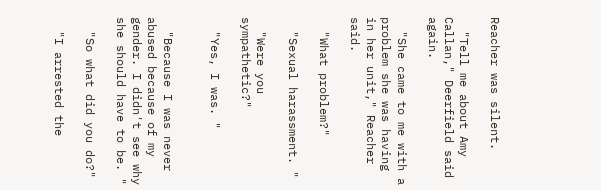Reacher was silent.

  "Tell me about Amy Callan," Deerfield said again.

  "She came to me with a problem she was having in her unit," Reacher said.

  "What problem?"

  "Sexual harassment. "

  "Were you sympathetic?"

  "Yes, I was. "


  "Because I was never abused because of my gender. I didn't see why she should have to be. "

  "So what did you do?"

  "I arrested the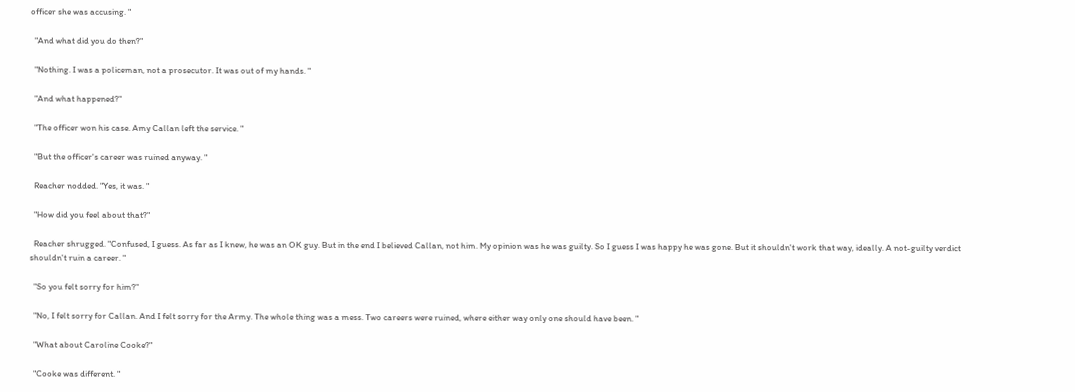officer she was accusing. "

  "And what did you do then?"

  "Nothing. I was a policeman, not a prosecutor. It was out of my hands. "

  "And what happened?"

  "The officer won his case. Amy Callan left the service. "

  "But the officer's career was ruined anyway. "

  Reacher nodded. "Yes, it was. "

  "How did you feel about that?"

  Reacher shrugged. "Confused, I guess. As far as I knew, he was an OK guy. But in the end I believed Callan, not him. My opinion was he was guilty. So I guess I was happy he was gone. But it shouldn't work that way, ideally. A not-guilty verdict shouldn't ruin a career. "

  "So you felt sorry for him?"

  "No, I felt sorry for Callan. And I felt sorry for the Army. The whole thing was a mess. Two careers were ruined, where either way only one should have been. "

  "What about Caroline Cooke?"

  "Cooke was different. "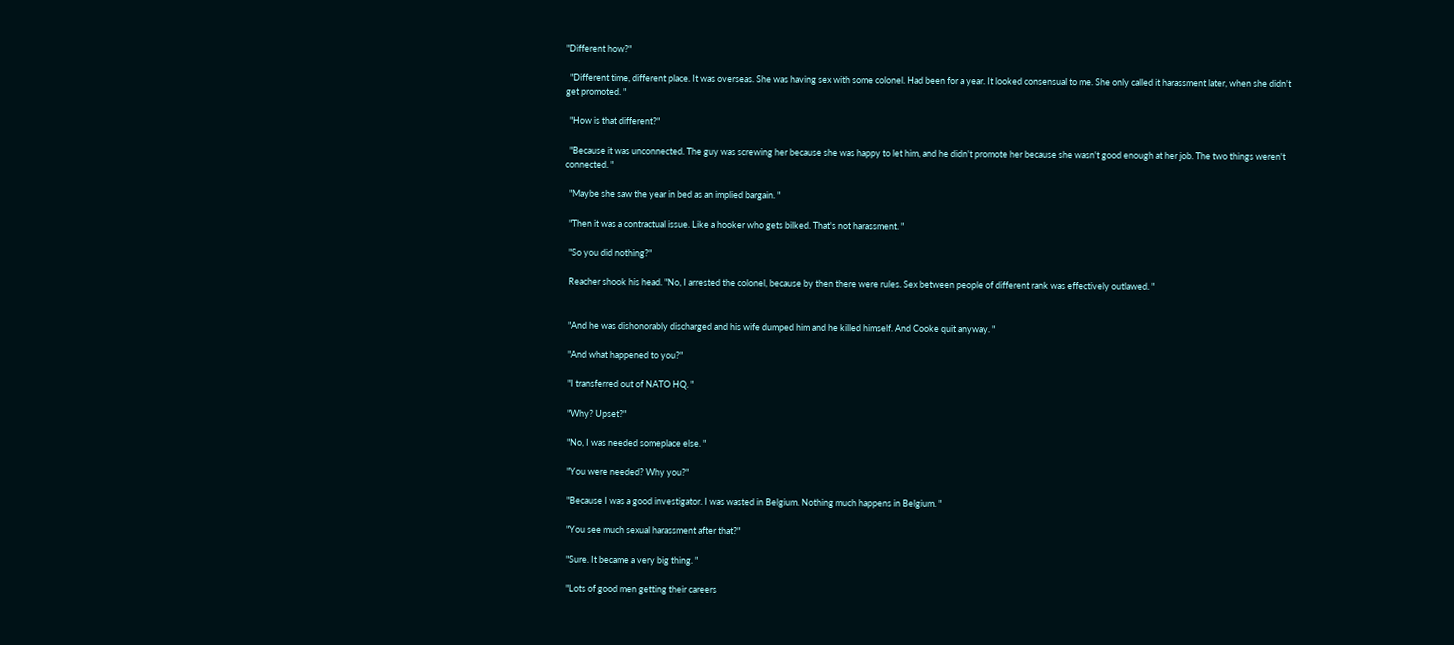"Different how?"

  "Different time, different place. It was overseas. She was having sex with some colonel. Had been for a year. It looked consensual to me. She only called it harassment later, when she didn't get promoted. "

  "How is that different?"

  "Because it was unconnected. The guy was screwing her because she was happy to let him, and he didn't promote her because she wasn't good enough at her job. The two things weren't connected. "

  "Maybe she saw the year in bed as an implied bargain. "

  "Then it was a contractual issue. Like a hooker who gets bilked. That's not harassment. "

  "So you did nothing?"

  Reacher shook his head. "No, I arrested the colonel, because by then there were rules. Sex between people of different rank was effectively outlawed. "


  "And he was dishonorably discharged and his wife dumped him and he killed himself. And Cooke quit anyway. "

  "And what happened to you?"

  "I transferred out of NATO HQ. "

  "Why? Upset?"

  "No, I was needed someplace else. "

  "You were needed? Why you?"

  "Because I was a good investigator. I was wasted in Belgium. Nothing much happens in Belgium. "

  "You see much sexual harassment after that?"

  "Sure. It became a very big thing. "

  "Lots of good men getting their careers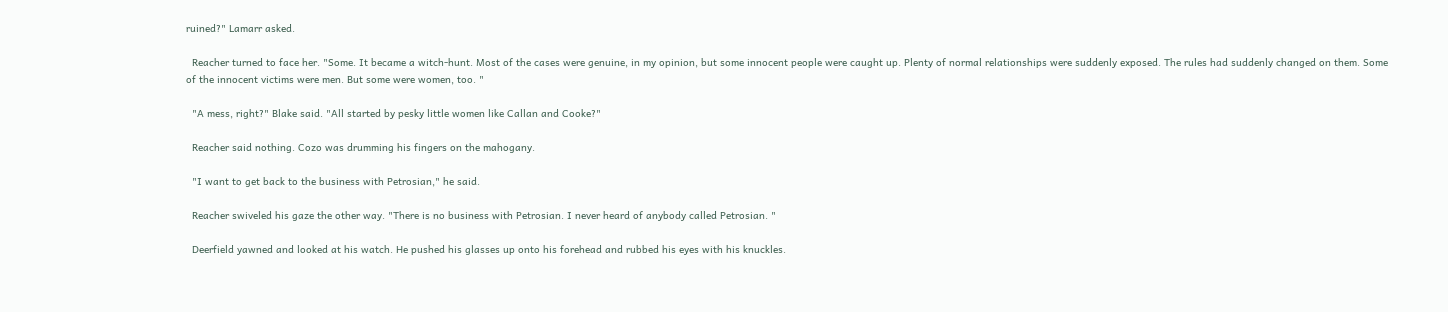ruined?" Lamarr asked.

  Reacher turned to face her. "Some. It became a witch-hunt. Most of the cases were genuine, in my opinion, but some innocent people were caught up. Plenty of normal relationships were suddenly exposed. The rules had suddenly changed on them. Some of the innocent victims were men. But some were women, too. "

  "A mess, right?" Blake said. "All started by pesky little women like Callan and Cooke?"

  Reacher said nothing. Cozo was drumming his fingers on the mahogany.

  "I want to get back to the business with Petrosian," he said.

  Reacher swiveled his gaze the other way. "There is no business with Petrosian. I never heard of anybody called Petrosian. "

  Deerfield yawned and looked at his watch. He pushed his glasses up onto his forehead and rubbed his eyes with his knuckles.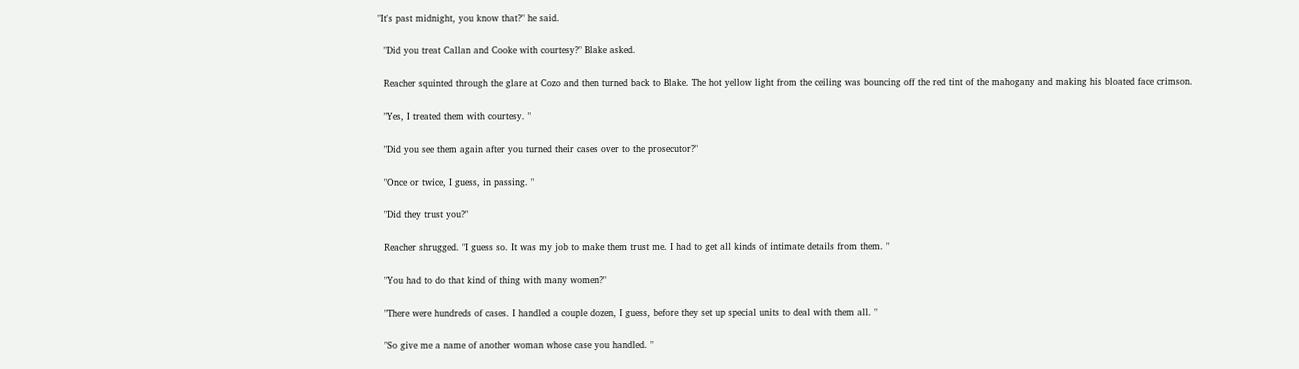"It's past midnight, you know that?" he said.

  "Did you treat Callan and Cooke with courtesy?" Blake asked.

  Reacher squinted through the glare at Cozo and then turned back to Blake. The hot yellow light from the ceiling was bouncing off the red tint of the mahogany and making his bloated face crimson.

  "Yes, I treated them with courtesy. "

  "Did you see them again after you turned their cases over to the prosecutor?"

  "Once or twice, I guess, in passing. "

  "Did they trust you?"

  Reacher shrugged. "I guess so. It was my job to make them trust me. I had to get all kinds of intimate details from them. "

  "You had to do that kind of thing with many women?"

  "There were hundreds of cases. I handled a couple dozen, I guess, before they set up special units to deal with them all. "

  "So give me a name of another woman whose case you handled. "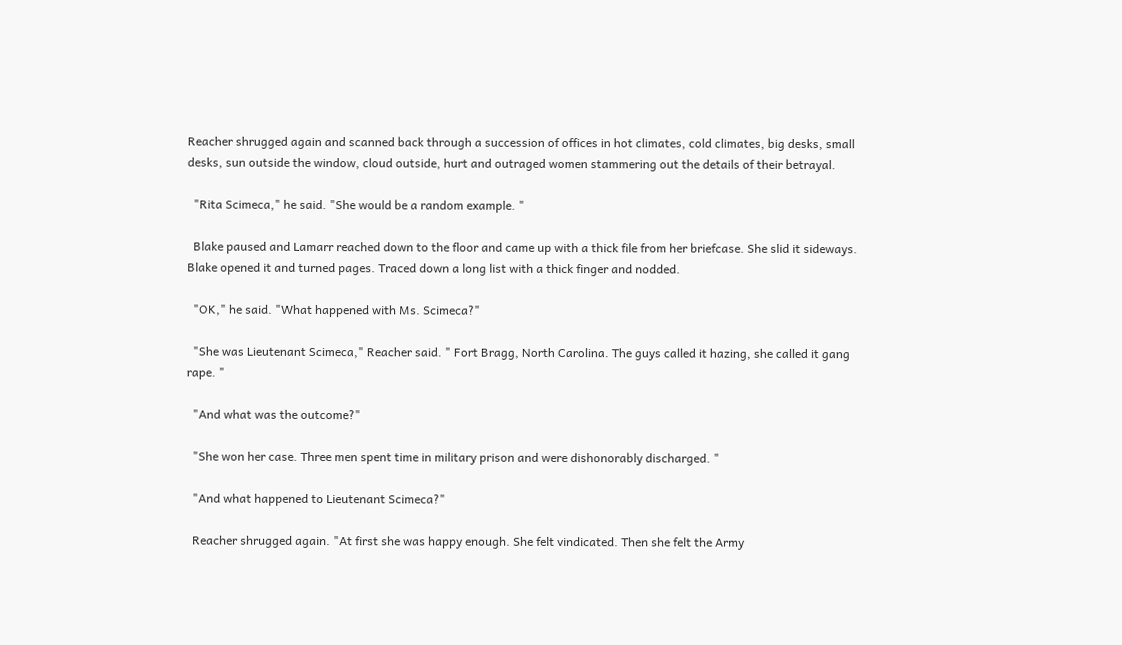Reacher shrugged again and scanned back through a succession of offices in hot climates, cold climates, big desks, small desks, sun outside the window, cloud outside, hurt and outraged women stammering out the details of their betrayal.

  "Rita Scimeca," he said. "She would be a random example. "

  Blake paused and Lamarr reached down to the floor and came up with a thick file from her briefcase. She slid it sideways. Blake opened it and turned pages. Traced down a long list with a thick finger and nodded.

  "OK," he said. "What happened with Ms. Scimeca?"

  "She was Lieutenant Scimeca," Reacher said. " Fort Bragg, North Carolina. The guys called it hazing, she called it gang rape. "

  "And what was the outcome?"

  "She won her case. Three men spent time in military prison and were dishonorably discharged. "

  "And what happened to Lieutenant Scimeca?"

  Reacher shrugged again. "At first she was happy enough. She felt vindicated. Then she felt the Army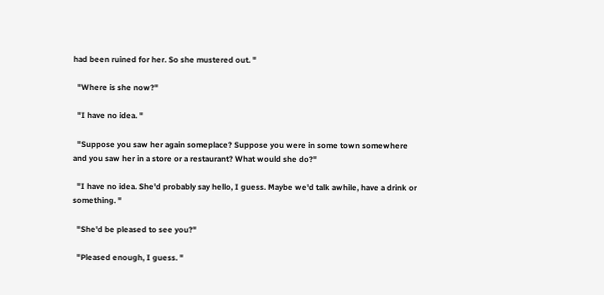had been ruined for her. So she mustered out. "

  "Where is she now?"

  "I have no idea. "

  "Suppose you saw her again someplace? Suppose you were in some town somewhere and you saw her in a store or a restaurant? What would she do?"

  "I have no idea. She'd probably say hello, I guess. Maybe we'd talk awhile, have a drink or something. "

  "She'd be pleased to see you?"

  "Pleased enough, I guess. "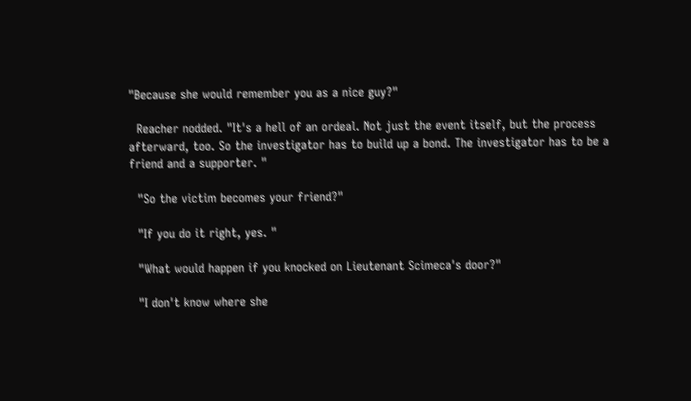"Because she would remember you as a nice guy?"

  Reacher nodded. "It's a hell of an ordeal. Not just the event itself, but the process afterward, too. So the investigator has to build up a bond. The investigator has to be a friend and a supporter. "

  "So the victim becomes your friend?"

  "If you do it right, yes. "

  "What would happen if you knocked on Lieutenant Scimeca's door?"

  "I don't know where she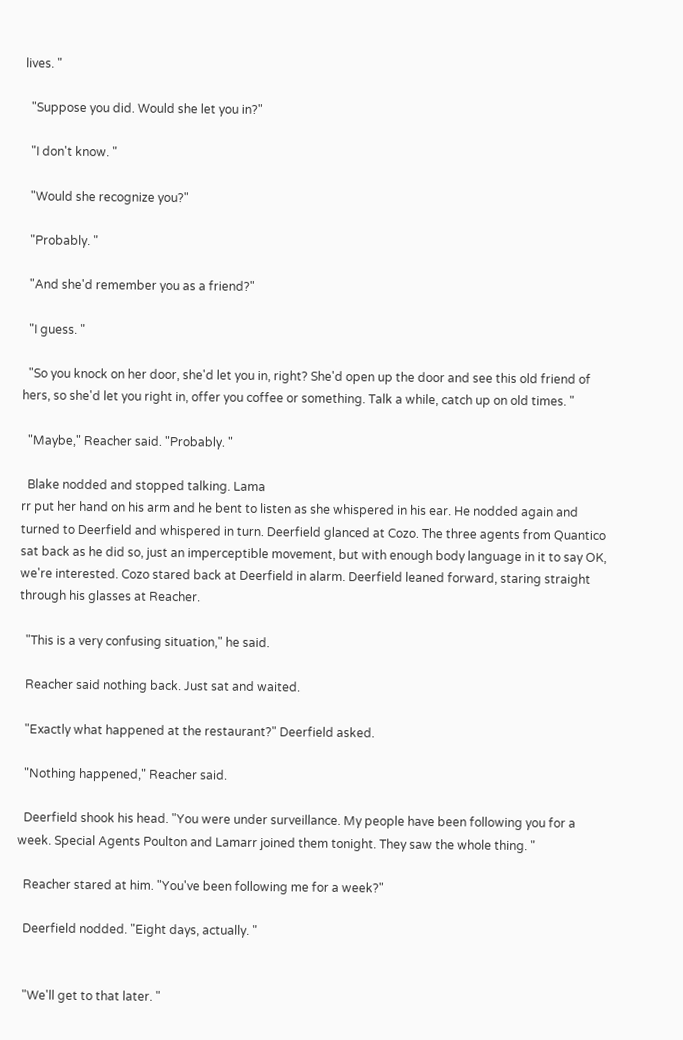lives. "

  "Suppose you did. Would she let you in?"

  "I don't know. "

  "Would she recognize you?"

  "Probably. "

  "And she'd remember you as a friend?"

  "I guess. "

  "So you knock on her door, she'd let you in, right? She'd open up the door and see this old friend of hers, so she'd let you right in, offer you coffee or something. Talk a while, catch up on old times. "

  "Maybe," Reacher said. "Probably. "

  Blake nodded and stopped talking. Lama
rr put her hand on his arm and he bent to listen as she whispered in his ear. He nodded again and turned to Deerfield and whispered in turn. Deerfield glanced at Cozo. The three agents from Quantico sat back as he did so, just an imperceptible movement, but with enough body language in it to say OK, we're interested. Cozo stared back at Deerfield in alarm. Deerfield leaned forward, staring straight through his glasses at Reacher.

  "This is a very confusing situation," he said.

  Reacher said nothing back. Just sat and waited.

  "Exactly what happened at the restaurant?" Deerfield asked.

  "Nothing happened," Reacher said.

  Deerfield shook his head. "You were under surveillance. My people have been following you for a week. Special Agents Poulton and Lamarr joined them tonight. They saw the whole thing. "

  Reacher stared at him. "You've been following me for a week?"

  Deerfield nodded. "Eight days, actually. "


  "We'll get to that later. "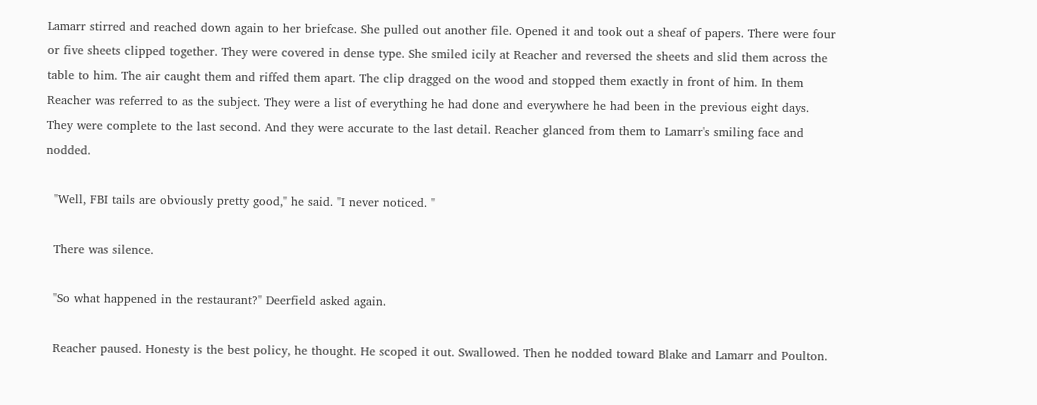Lamarr stirred and reached down again to her briefcase. She pulled out another file. Opened it and took out a sheaf of papers. There were four or five sheets clipped together. They were covered in dense type. She smiled icily at Reacher and reversed the sheets and slid them across the table to him. The air caught them and riffed them apart. The clip dragged on the wood and stopped them exactly in front of him. In them Reacher was referred to as the subject. They were a list of everything he had done and everywhere he had been in the previous eight days. They were complete to the last second. And they were accurate to the last detail. Reacher glanced from them to Lamarr's smiling face and nodded.

  "Well, FBI tails are obviously pretty good," he said. "I never noticed. "

  There was silence.

  "So what happened in the restaurant?" Deerfield asked again.

  Reacher paused. Honesty is the best policy, he thought. He scoped it out. Swallowed. Then he nodded toward Blake and Lamarr and Poulton.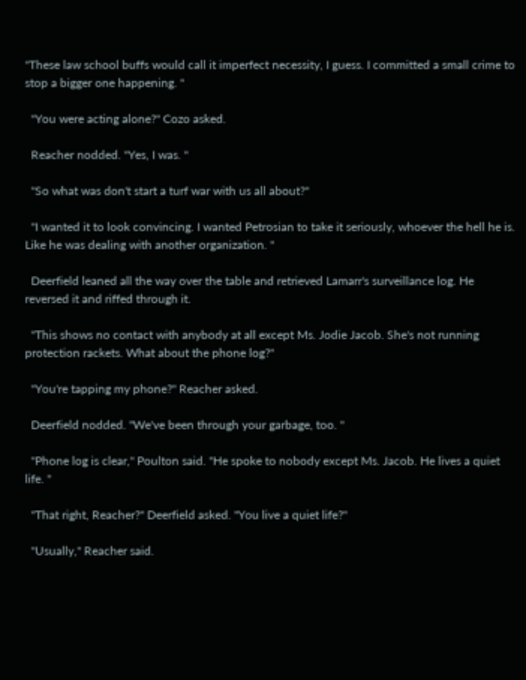"These law school buffs would call it imperfect necessity, I guess. I committed a small crime to stop a bigger one happening. "

  "You were acting alone?" Cozo asked.

  Reacher nodded. "Yes, I was. "

  "So what was don't start a turf war with us all about?"

  "I wanted it to look convincing. I wanted Petrosian to take it seriously, whoever the hell he is. Like he was dealing with another organization. "

  Deerfield leaned all the way over the table and retrieved Lamarr's surveillance log. He reversed it and riffed through it.

  "This shows no contact with anybody at all except Ms. Jodie Jacob. She's not running protection rackets. What about the phone log?"

  "You're tapping my phone?" Reacher asked.

  Deerfield nodded. "We've been through your garbage, too. "

  "Phone log is clear," Poulton said. "He spoke to nobody except Ms. Jacob. He lives a quiet life. "

  "That right, Reacher?" Deerfield asked. "You live a quiet life?"

  "Usually," Reacher said.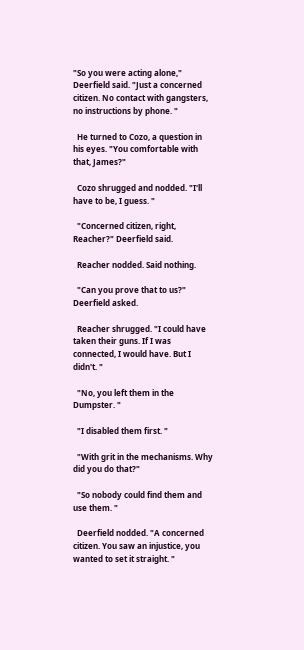"So you were acting alone," Deerfield said. "Just a concerned citizen. No contact with gangsters, no instructions by phone. "

  He turned to Cozo, a question in his eyes. "You comfortable with that, James?"

  Cozo shrugged and nodded. "I'll have to be, I guess. "

  "Concerned citizen, right, Reacher?" Deerfield said.

  Reacher nodded. Said nothing.

  "Can you prove that to us?" Deerfield asked.

  Reacher shrugged. "I could have taken their guns. If I was connected, I would have. But I didn't. "

  "No, you left them in the Dumpster. "

  "I disabled them first. "

  "With grit in the mechanisms. Why did you do that?"

  "So nobody could find them and use them. "

  Deerfield nodded. "A concerned citizen. You saw an injustice, you wanted to set it straight. "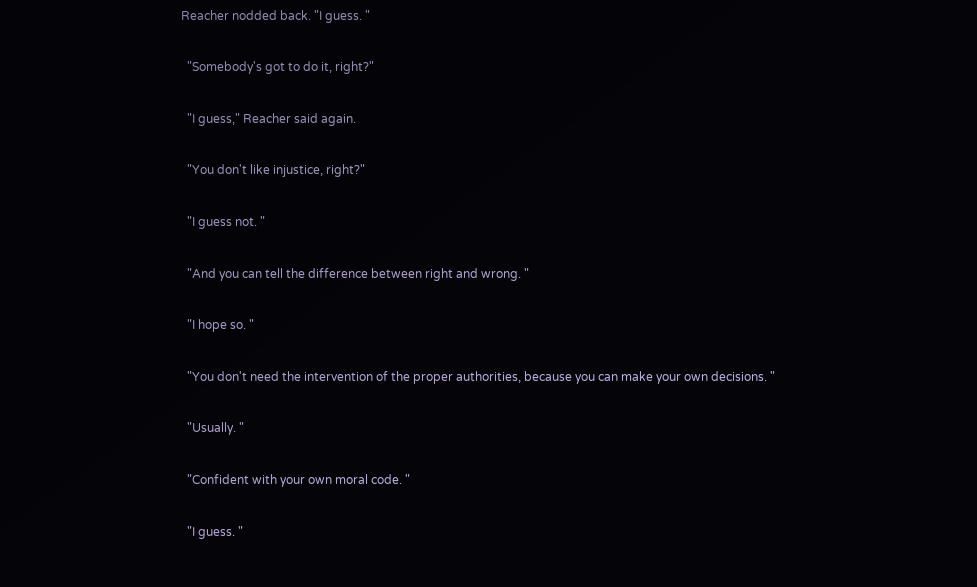Reacher nodded back. "I guess. "

  "Somebody's got to do it, right?"

  "I guess," Reacher said again.

  "You don't like injustice, right?"

  "I guess not. "

  "And you can tell the difference between right and wrong. "

  "I hope so. "

  "You don't need the intervention of the proper authorities, because you can make your own decisions. "

  "Usually. "

  "Confident with your own moral code. "

  "I guess. "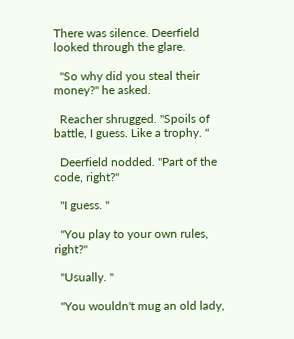There was silence. Deerfield looked through the glare.

  "So why did you steal their money?" he asked.

  Reacher shrugged. "Spoils of battle, I guess. Like a trophy. "

  Deerfield nodded. "Part of the code, right?"

  "I guess. "

  "You play to your own rules, right?"

  "Usually. "

  "You wouldn't mug an old lady,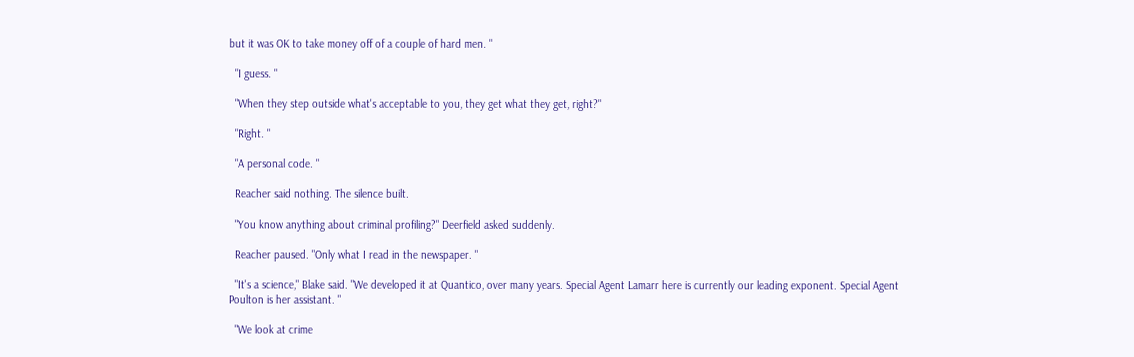but it was OK to take money off of a couple of hard men. "

  "I guess. "

  "When they step outside what's acceptable to you, they get what they get, right?"

  "Right. "

  "A personal code. "

  Reacher said nothing. The silence built.

  "You know anything about criminal profiling?" Deerfield asked suddenly.

  Reacher paused. "Only what I read in the newspaper. "

  "It's a science," Blake said. "We developed it at Quantico, over many years. Special Agent Lamarr here is currently our leading exponent. Special Agent Poulton is her assistant. "

  "We look at crime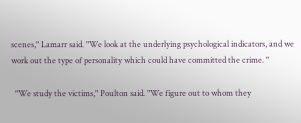scenes," Lamarr said. "We look at the underlying psychological indicators, and we work out the type of personality which could have committed the crime. "

  "We study the victims," Poulton said. "We figure out to whom they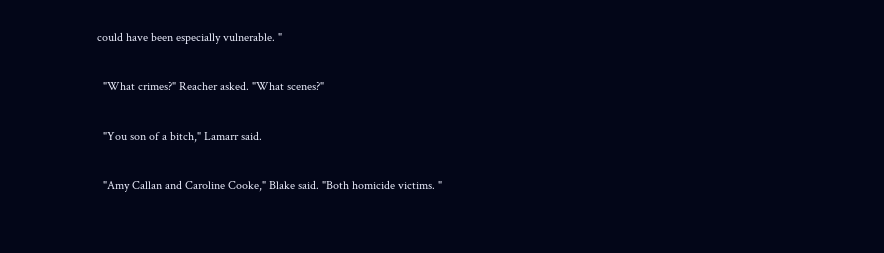could have been especially vulnerable. "

  "What crimes?" Reacher asked. "What scenes?"

  "You son of a bitch," Lamarr said.

  "Amy Callan and Caroline Cooke," Blake said. "Both homicide victims. "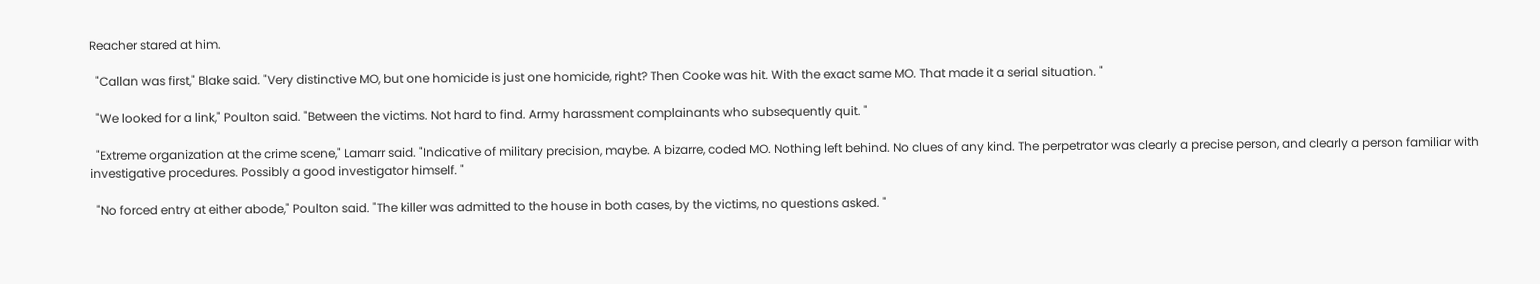Reacher stared at him.

  "Callan was first," Blake said. "Very distinctive MO, but one homicide is just one homicide, right? Then Cooke was hit. With the exact same MO. That made it a serial situation. "

  "We looked for a link," Poulton said. "Between the victims. Not hard to find. Army harassment complainants who subsequently quit. "

  "Extreme organization at the crime scene," Lamarr said. "Indicative of military precision, maybe. A bizarre, coded MO. Nothing left behind. No clues of any kind. The perpetrator was clearly a precise person, and clearly a person familiar with investigative procedures. Possibly a good investigator himself. "

  "No forced entry at either abode," Poulton said. "The killer was admitted to the house in both cases, by the victims, no questions asked. "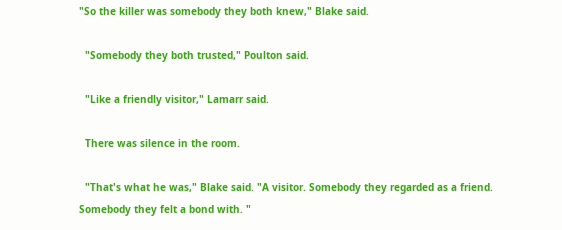"So the killer was somebody they both knew," Blake said.

  "Somebody they both trusted," Poulton said.

  "Like a friendly visitor," Lamarr said.

  There was silence in the room.

  "That's what he was," Blake said. "A visitor. Somebody they regarded as a friend. Somebody they felt a bond with. "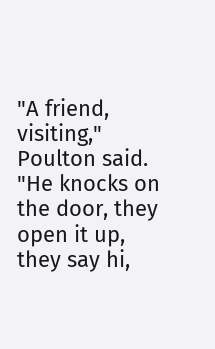"A friend, visiting," Poulton said. "He knocks on the door, they open it up, they say hi,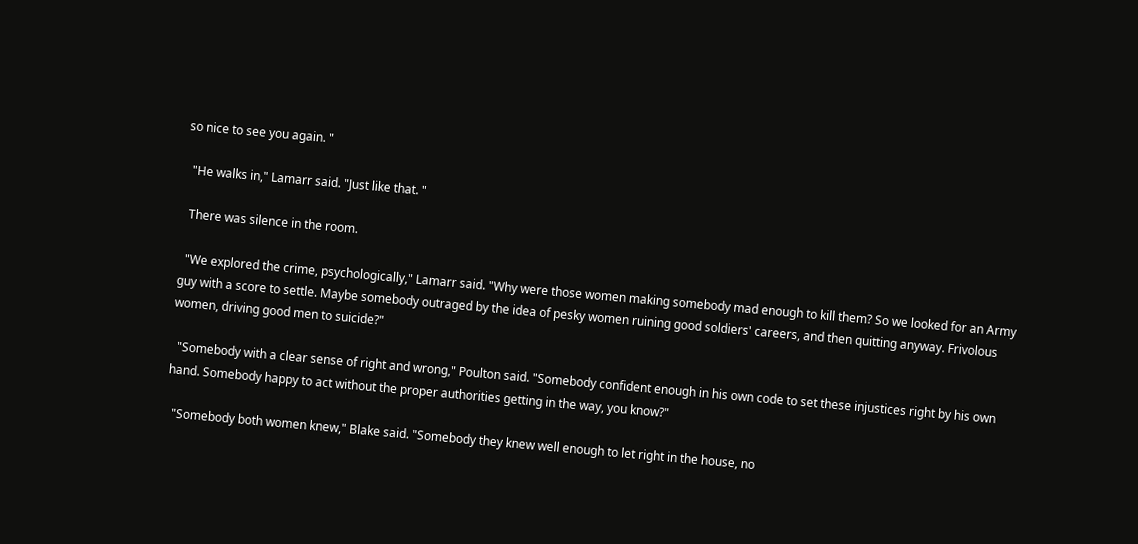so nice to see you again. "

  "He walks in," Lamarr said. "Just like that. "

  There was silence in the room.

  "We explored the crime, psychologically," Lamarr said. "Why were those women making somebody mad enough to kill them? So we looked for an Army guy with a score to settle. Maybe somebody outraged by the idea of pesky women ruining good soldiers' careers, and then quitting anyway. Frivolous women, driving good men to suicide?"

  "Somebody with a clear sense of right and wrong," Poulton said. "Somebody confident enough in his own code to set these injustices right by his own hand. Somebody happy to act without the proper authorities getting in the way, you know?"

  "Somebody both women knew," Blake said. "Somebody they knew well enough to let right in the house, no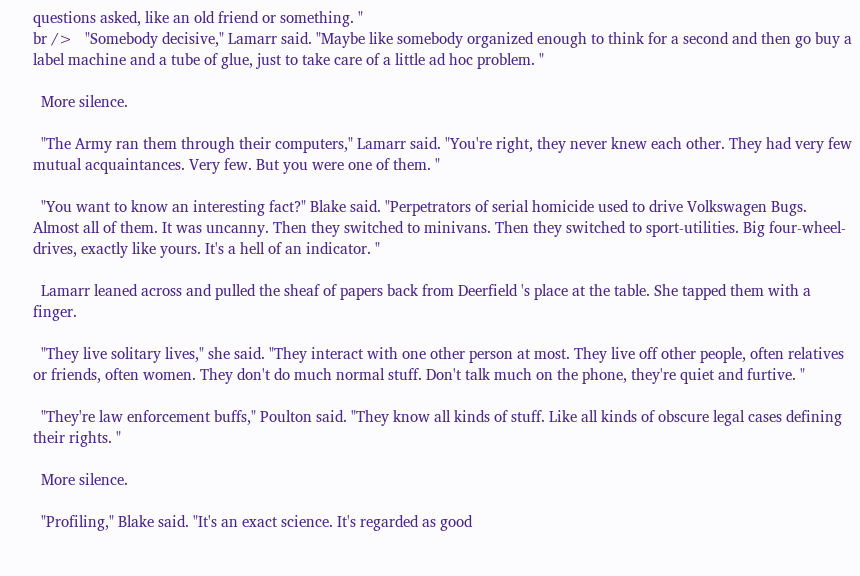questions asked, like an old friend or something. "
br />   "Somebody decisive," Lamarr said. "Maybe like somebody organized enough to think for a second and then go buy a label machine and a tube of glue, just to take care of a little ad hoc problem. "

  More silence.

  "The Army ran them through their computers," Lamarr said. "You're right, they never knew each other. They had very few mutual acquaintances. Very few. But you were one of them. "

  "You want to know an interesting fact?" Blake said. "Perpetrators of serial homicide used to drive Volkswagen Bugs. Almost all of them. It was uncanny. Then they switched to minivans. Then they switched to sport-utilities. Big four-wheel-drives, exactly like yours. It's a hell of an indicator. "

  Lamarr leaned across and pulled the sheaf of papers back from Deerfield 's place at the table. She tapped them with a finger.

  "They live solitary lives," she said. "They interact with one other person at most. They live off other people, often relatives or friends, often women. They don't do much normal stuff. Don't talk much on the phone, they're quiet and furtive. "

  "They're law enforcement buffs," Poulton said. "They know all kinds of stuff. Like all kinds of obscure legal cases defining their rights. "

  More silence.

  "Profiling," Blake said. "It's an exact science. It's regarded as good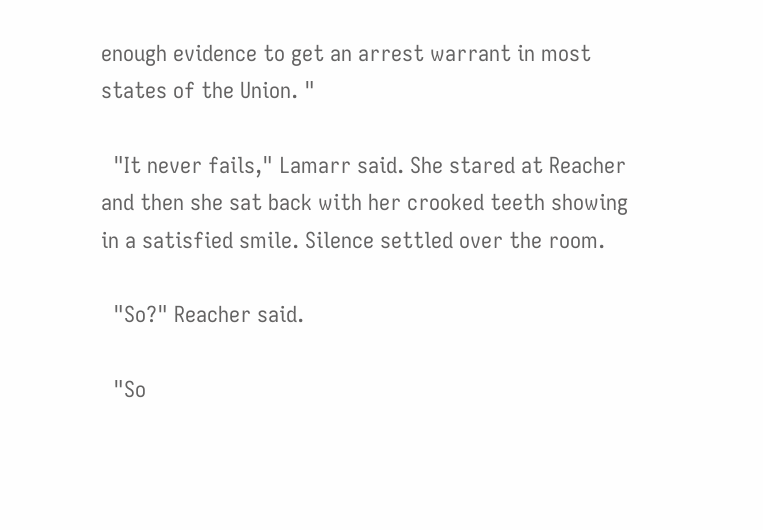enough evidence to get an arrest warrant in most states of the Union. "

  "It never fails," Lamarr said. She stared at Reacher and then she sat back with her crooked teeth showing in a satisfied smile. Silence settled over the room.

  "So?" Reacher said.

  "So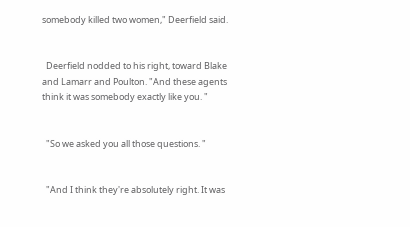somebody killed two women," Deerfield said.


  Deerfield nodded to his right, toward Blake and Lamarr and Poulton. "And these agents think it was somebody exactly like you. "


  "So we asked you all those questions. "


  "And I think they're absolutely right. It was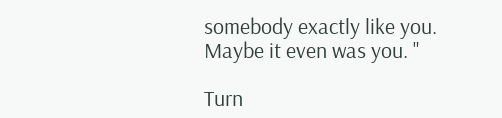somebody exactly like you. Maybe it even was you. "

Turn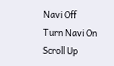Navi Off
Turn Navi On
Scroll Up